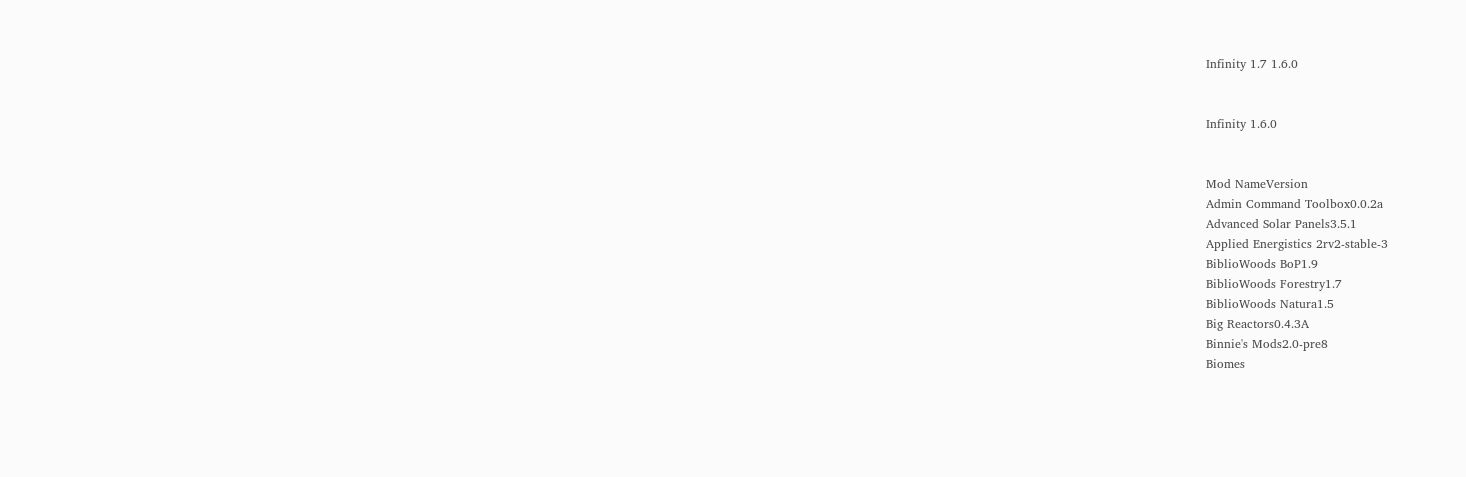Infinity 1.7 1.6.0


Infinity 1.6.0


Mod NameVersion
Admin Command Toolbox0.0.2a
Advanced Solar Panels3.5.1
Applied Energistics 2rv2-stable-3
BiblioWoods BoP1.9
BiblioWoods Forestry1.7
BiblioWoods Natura1.5
Big Reactors0.4.3A
Binnie's Mods2.0-pre8
Biomes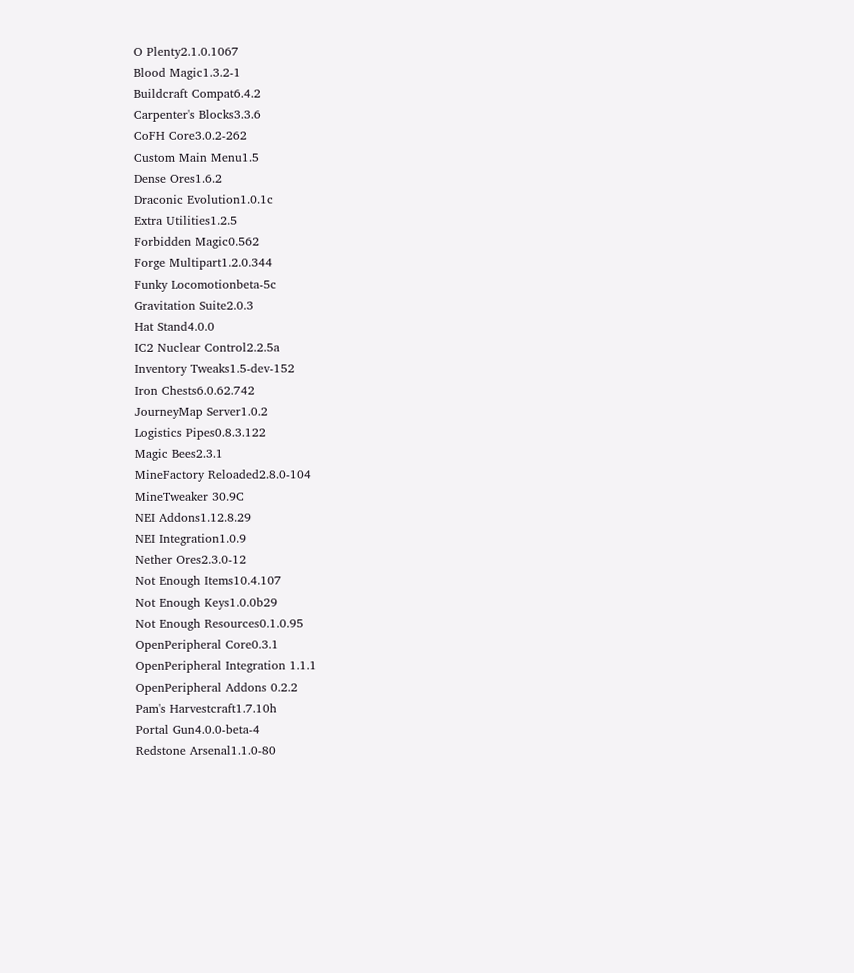O Plenty2.1.0.1067
Blood Magic1.3.2-1
Buildcraft Compat6.4.2
Carpenter's Blocks3.3.6
CoFH Core3.0.2-262
Custom Main Menu1.5
Dense Ores1.6.2
Draconic Evolution1.0.1c
Extra Utilities1.2.5
Forbidden Magic0.562
Forge Multipart1.2.0.344
Funky Locomotionbeta-5c
Gravitation Suite2.0.3
Hat Stand4.0.0
IC2 Nuclear Control2.2.5a
Inventory Tweaks1.5-dev-152
Iron Chests6.0.62.742
JourneyMap Server1.0.2
Logistics Pipes0.8.3.122
Magic Bees2.3.1
MineFactory Reloaded2.8.0-104
MineTweaker 30.9C
NEI Addons1.12.8.29
NEI Integration1.0.9
Nether Ores2.3.0-12
Not Enough Items10.4.107
Not Enough Keys1.0.0b29
Not Enough Resources0.1.0.95
OpenPeripheral Core0.3.1
OpenPeripheral Integration 1.1.1
OpenPeripheral Addons 0.2.2
Pam's Harvestcraft1.7.10h
Portal Gun4.0.0-beta-4
Redstone Arsenal1.1.0-80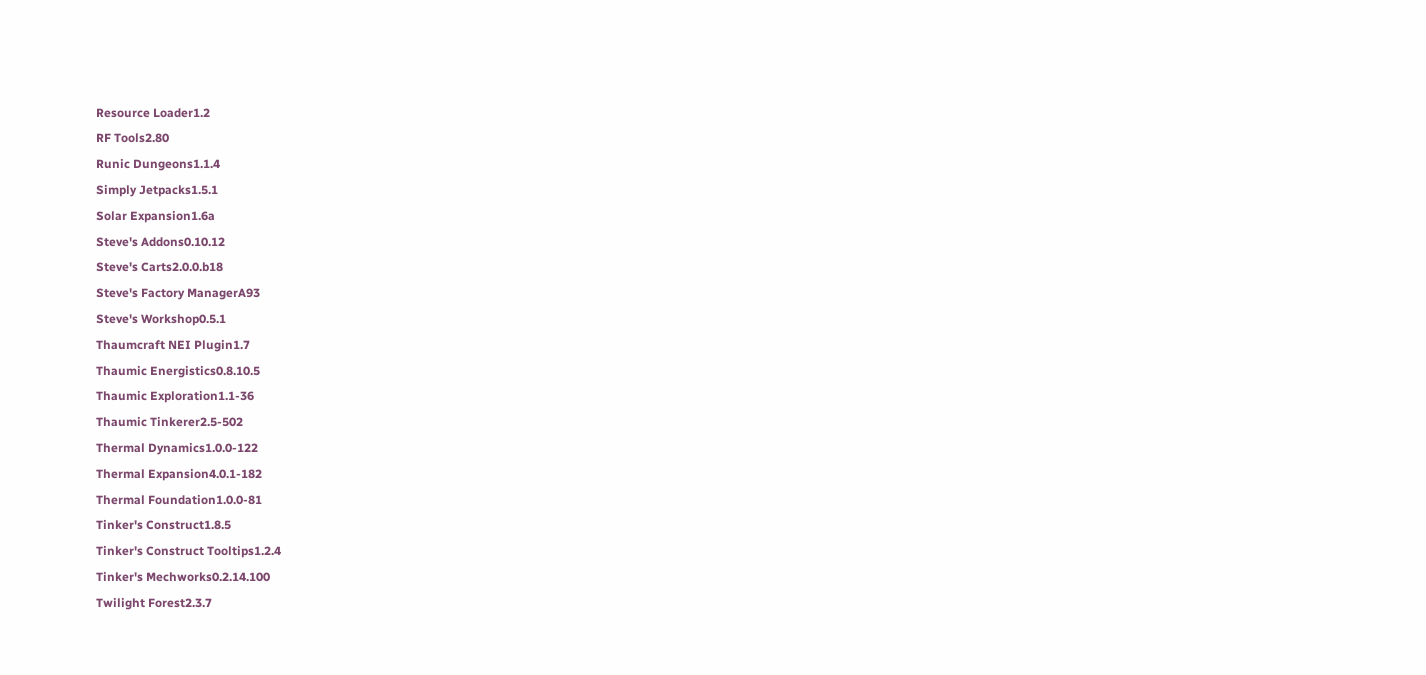Resource Loader1.2
RF Tools2.80
Runic Dungeons1.1.4
Simply Jetpacks1.5.1
Solar Expansion1.6a
Steve's Addons0.10.12
Steve's Carts2.0.0.b18
Steve's Factory ManagerA93
Steve's Workshop0.5.1
Thaumcraft NEI Plugin1.7
Thaumic Energistics0.8.10.5
Thaumic Exploration1.1-36
Thaumic Tinkerer2.5-502
Thermal Dynamics1.0.0-122
Thermal Expansion4.0.1-182
Thermal Foundation1.0.0-81
Tinker's Construct1.8.5
Tinker's Construct Tooltips1.2.4
Tinker's Mechworks0.2.14.100
Twilight Forest2.3.7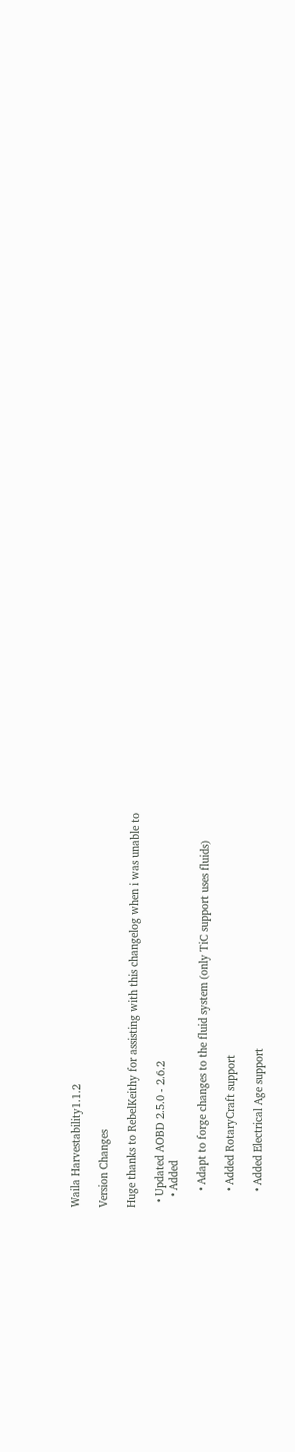Waila Harvestability1.1.2

Version Changes

Huge thanks to RebelKeithy for assisting with this changelog when i was unable to

  • Updated AOBD 2.5.0 - 2.6.2
    • Added

      • Adapt to forge changes to the fluid system (only TiC support uses fluids)

      • Added RotaryCraft support

      • Added Electrical Age support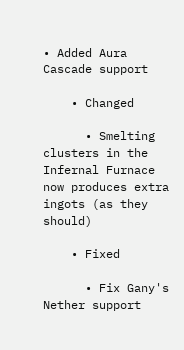• Added Aura Cascade support

    • Changed

      • Smelting clusters in the Infernal Furnace now produces extra ingots (as they should)

    • Fixed

      • Fix Gany's Nether support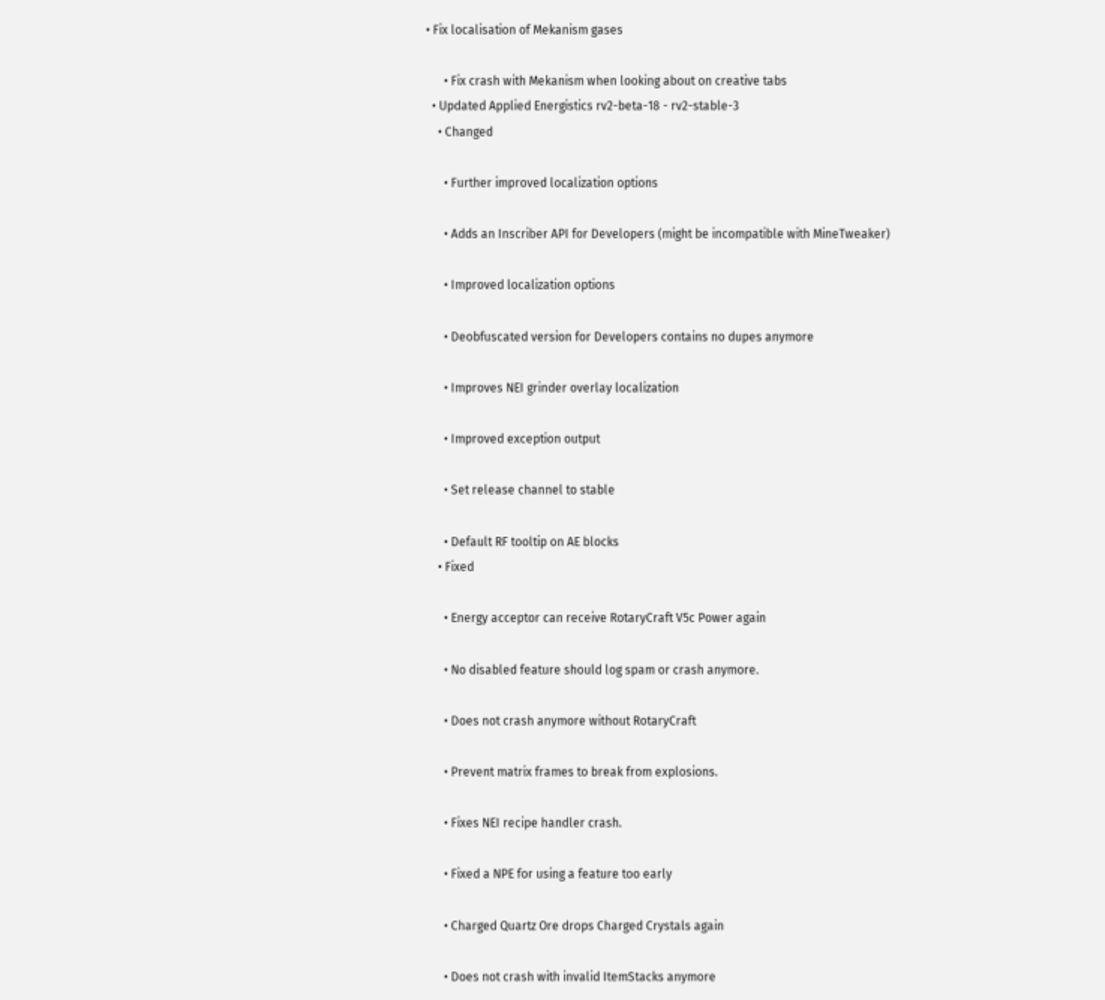• Fix localisation of Mekanism gases

      • Fix crash with Mekanism when looking about on creative tabs
  • Updated Applied Energistics rv2-beta-18 - rv2-stable-3
    • Changed

      • Further improved localization options

      • Adds an Inscriber API for Developers (might be incompatible with MineTweaker)

      • Improved localization options

      • Deobfuscated version for Developers contains no dupes anymore

      • Improves NEI grinder overlay localization

      • Improved exception output

      • Set release channel to stable

      • Default RF tooltip on AE blocks
    • Fixed

      • Energy acceptor can receive RotaryCraft V5c Power again

      • No disabled feature should log spam or crash anymore.

      • Does not crash anymore without RotaryCraft

      • Prevent matrix frames to break from explosions.

      • Fixes NEI recipe handler crash.

      • Fixed a NPE for using a feature too early

      • Charged Quartz Ore drops Charged Crystals again

      • Does not crash with invalid ItemStacks anymore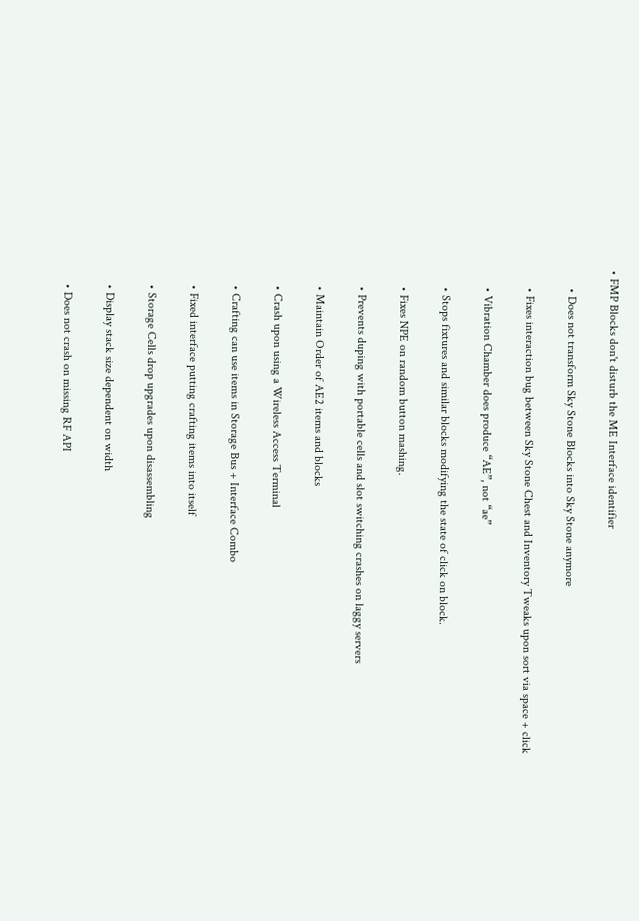• FMP Blocks don't disturb the ME Interface identifier

      • Does not transform Sky Stone Blocks into Sky Stone anymore

      • Fixes interaction bug between Sky Stone Chest and Inventory Tweaks upon sort via space + click

      • Vibration Chamber does produce “AE”, not “ae”

      • Stops fixtures and similar blocks modifying the state of click on block.

      • Fixes NPE on random button mashing.

      • Prevents duping with portable cells and slot switching crashes on laggy servers

      • Maintain Order of AE2 items and blocks

      • Crash upon using a Wireless Access Terminal

      • Crafting can use items in Storage Bus + Interface Combo

      • Fixed interface putting crafting items into itself

      • Storage Cells drop upgrades upon disassembling

      • Display stack size dependent on width

      • Does not crash on missing RF API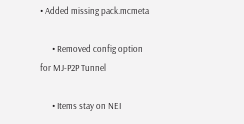• Added missing pack.mcmeta

      • Removed config option for MJ-P2P Tunnel

      • Items stay on NEI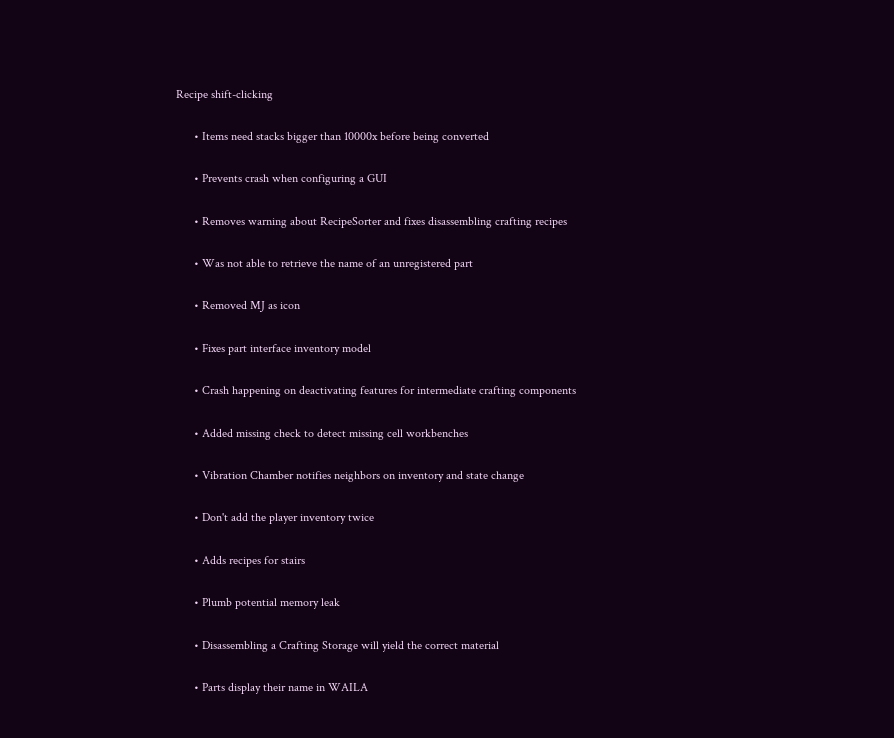Recipe shift-clicking

      • Items need stacks bigger than 10000x before being converted

      • Prevents crash when configuring a GUI

      • Removes warning about RecipeSorter and fixes disassembling crafting recipes

      • Was not able to retrieve the name of an unregistered part

      • Removed MJ as icon

      • Fixes part interface inventory model

      • Crash happening on deactivating features for intermediate crafting components

      • Added missing check to detect missing cell workbenches

      • Vibration Chamber notifies neighbors on inventory and state change

      • Don't add the player inventory twice

      • Adds recipes for stairs

      • Plumb potential memory leak

      • Disassembling a Crafting Storage will yield the correct material

      • Parts display their name in WAILA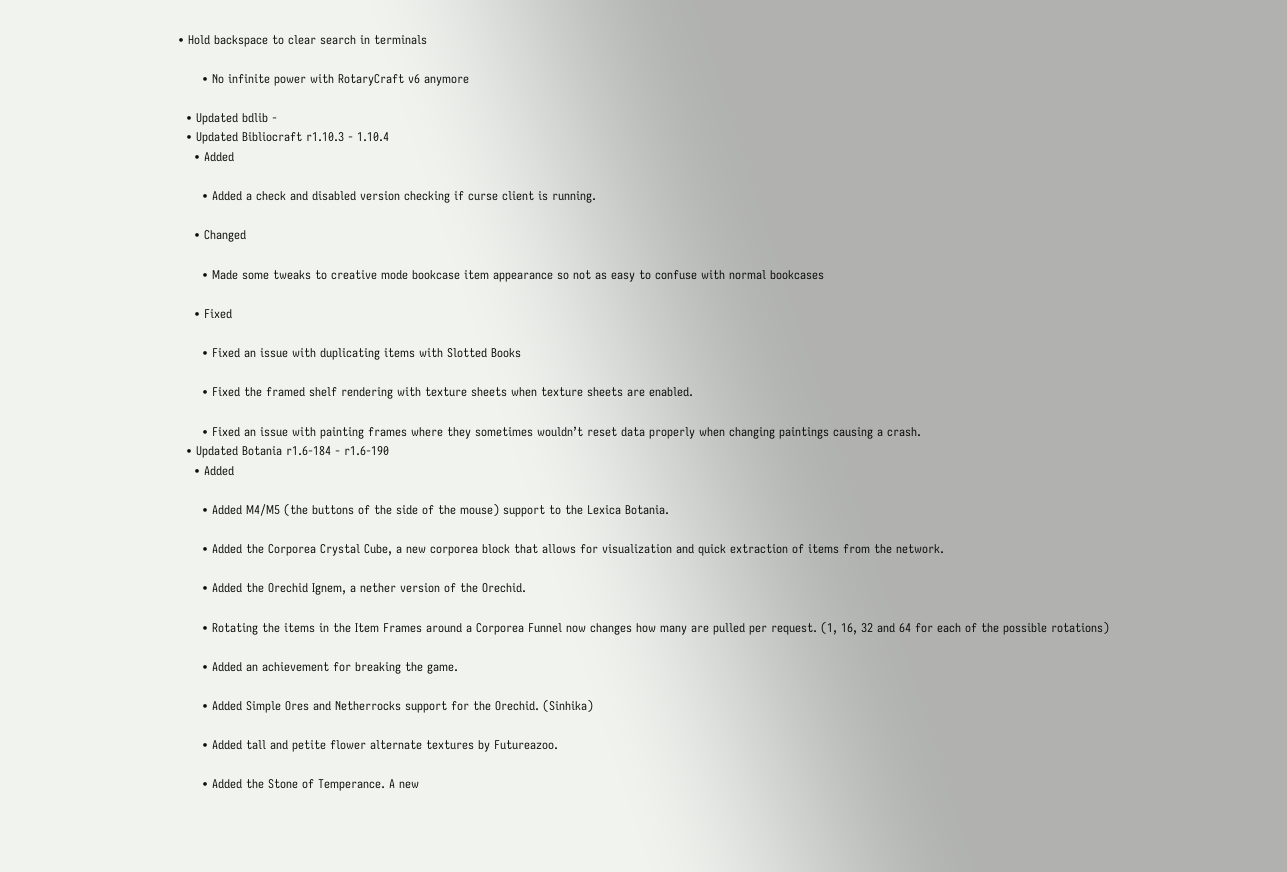• Hold backspace to clear search in terminals

      • No infinite power with RotaryCraft v6 anymore

  • Updated bdlib -
  • Updated Bibliocraft r1.10.3 - 1.10.4
    • Added

      • Added a check and disabled version checking if curse client is running.

    • Changed

      • Made some tweaks to creative mode bookcase item appearance so not as easy to confuse with normal bookcases

    • Fixed

      • Fixed an issue with duplicating items with Slotted Books

      • Fixed the framed shelf rendering with texture sheets when texture sheets are enabled.

      • Fixed an issue with painting frames where they sometimes wouldn’t reset data properly when changing paintings causing a crash.
  • Updated Botania r1.6-184 - r1.6-190
    • Added

      • Added M4/M5 (the buttons of the side of the mouse) support to the Lexica Botania.

      • Added the Corporea Crystal Cube, a new corporea block that allows for visualization and quick extraction of items from the network.

      • Added the Orechid Ignem, a nether version of the Orechid.

      • Rotating the items in the Item Frames around a Corporea Funnel now changes how many are pulled per request. (1, 16, 32 and 64 for each of the possible rotations)

      • Added an achievement for breaking the game.

      • Added Simple Ores and Netherrocks support for the Orechid. (Sinhika)

      • Added tall and petite flower alternate textures by Futureazoo.

      • Added the Stone of Temperance. A new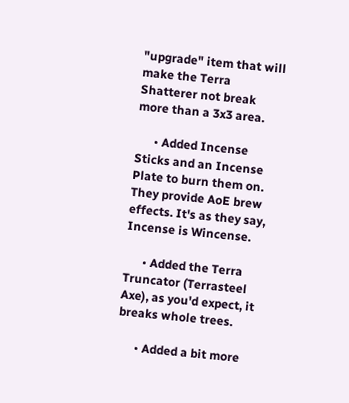"upgrade" item that will make the Terra Shatterer not break more than a 3x3 area.

      • Added Incense Sticks and an Incense Plate to burn them on. They provide AoE brew effects. It's as they say, Incense is Wincense.

      • Added the Terra Truncator (Terrasteel Axe), as you'd expect, it breaks whole trees.

      • Added a bit more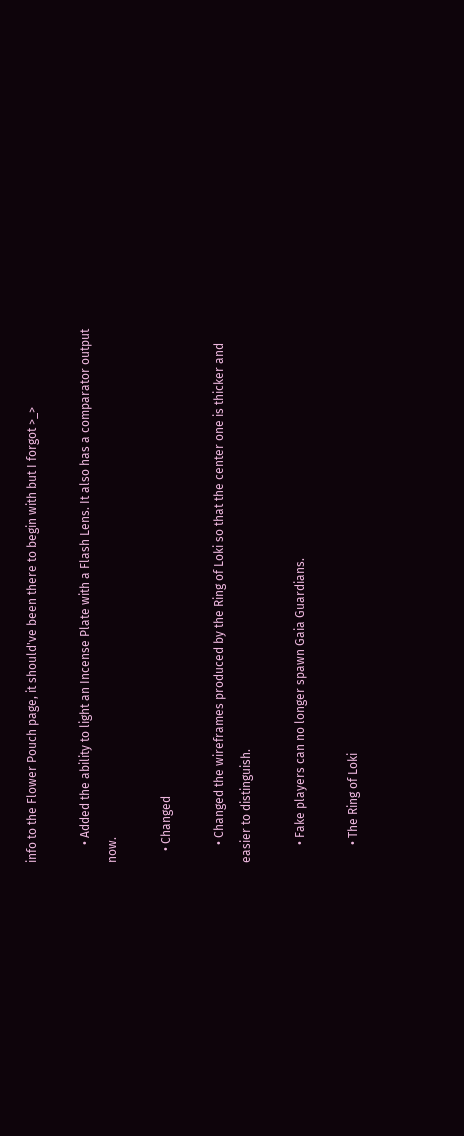info to the Flower Pouch page, it should've been there to begin with but I forgot >_>

      • Added the ability to light an Incense Plate with a Flash Lens. It also has a comparator output now.

    • Changed

      • Changed the wireframes produced by the Ring of Loki so that the center one is thicker and easier to distinguish.

      • Fake players can no longer spawn Gaia Guardians.

      • The Ring of Loki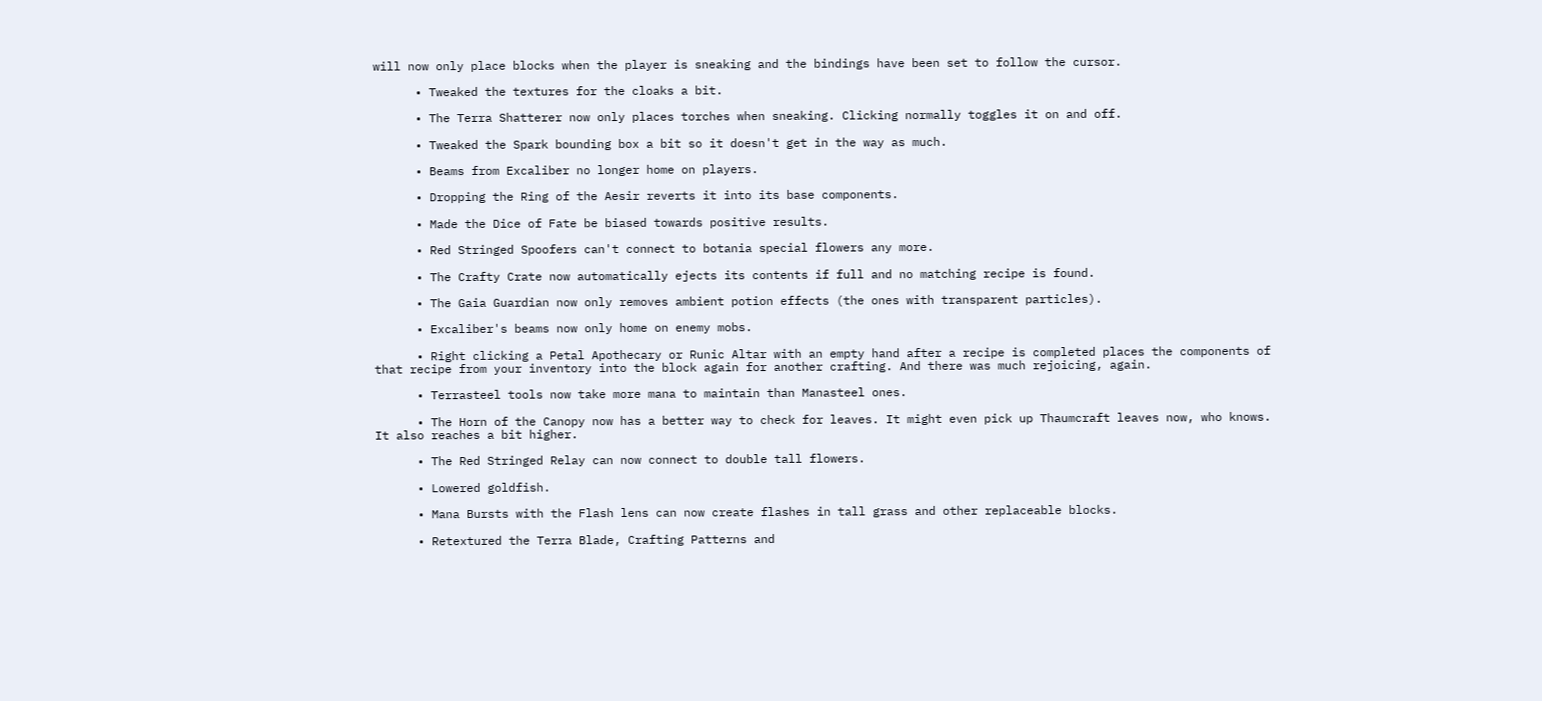will now only place blocks when the player is sneaking and the bindings have been set to follow the cursor.

      • Tweaked the textures for the cloaks a bit.

      • The Terra Shatterer now only places torches when sneaking. Clicking normally toggles it on and off.

      • Tweaked the Spark bounding box a bit so it doesn't get in the way as much.

      • Beams from Excaliber no longer home on players.

      • Dropping the Ring of the Aesir reverts it into its base components.

      • Made the Dice of Fate be biased towards positive results.

      • Red Stringed Spoofers can't connect to botania special flowers any more.

      • The Crafty Crate now automatically ejects its contents if full and no matching recipe is found.

      • The Gaia Guardian now only removes ambient potion effects (the ones with transparent particles).

      • Excaliber's beams now only home on enemy mobs.

      • Right clicking a Petal Apothecary or Runic Altar with an empty hand after a recipe is completed places the components of that recipe from your inventory into the block again for another crafting. And there was much rejoicing, again.

      • Terrasteel tools now take more mana to maintain than Manasteel ones.

      • The Horn of the Canopy now has a better way to check for leaves. It might even pick up Thaumcraft leaves now, who knows. It also reaches a bit higher.

      • The Red Stringed Relay can now connect to double tall flowers.

      • Lowered goldfish.

      • Mana Bursts with the Flash lens can now create flashes in tall grass and other replaceable blocks.

      • Retextured the Terra Blade, Crafting Patterns and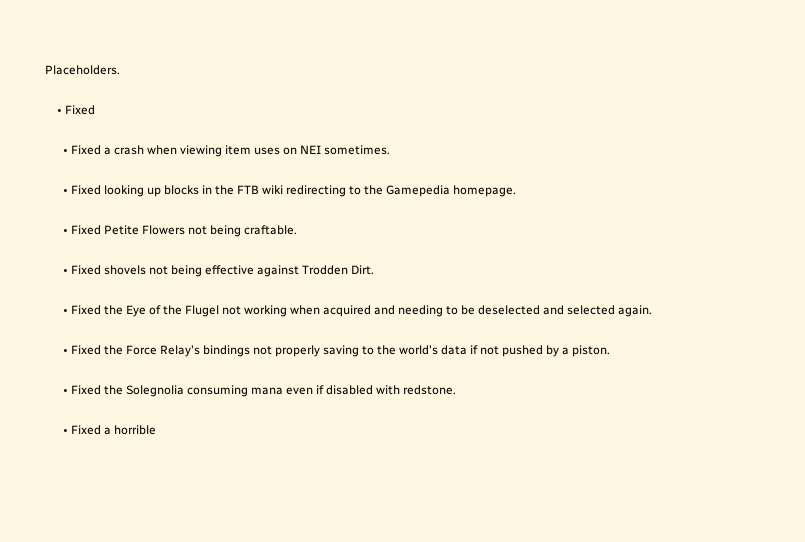Placeholders.

    • Fixed

      • Fixed a crash when viewing item uses on NEI sometimes.

      • Fixed looking up blocks in the FTB wiki redirecting to the Gamepedia homepage.

      • Fixed Petite Flowers not being craftable.

      • Fixed shovels not being effective against Trodden Dirt.

      • Fixed the Eye of the Flugel not working when acquired and needing to be deselected and selected again.

      • Fixed the Force Relay's bindings not properly saving to the world's data if not pushed by a piston.

      • Fixed the Solegnolia consuming mana even if disabled with redstone.

      • Fixed a horrible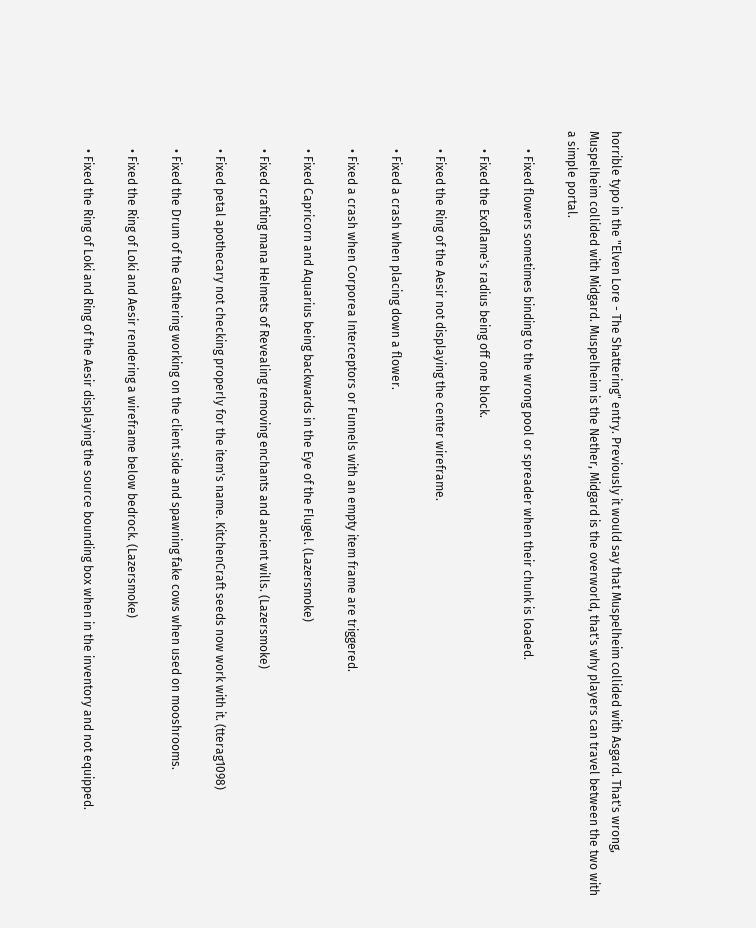horrible typo in the "Elven Lore - The Shattering" entry. Previously it would say that Muspelheim collided with Asgard. That's wrong, Muspelheim collided with Midgard. Muspelheim is the Nether, Midgard is the overworld, that's why players can travel between the two with a simple portal.

      • Fixed flowers sometimes binding to the wrong pool or spreader when their chunk is loaded.

      • Fixed the Exoflame's radius being off one block.

      • Fixed the Ring of the Aesir not displaying the center wireframe.

      • Fixed a crash when placing down a flower.

      • Fixed a crash when Corporea Interceptors or Funnels with an empty item frame are triggered.

      • Fixed Capricorn and Aquarius being backwards in the Eye of the Flugel. (Lazersmoke)

      • Fixed crafting mana Helmets of Revealing removing enchants and ancient wills. (Lazersmoke)

      • Fixed petal apothecary not checking properly for the item's name. KitchenCraft seeds now work with it. (tterag1098)

      • Fixed the Drum of the Gathering working on the client side and spawning fake cows when used on mooshrooms.

      • Fixed the Ring of Loki and Aesir rendering a wireframe below bedrock. (Lazersmoke)

      • Fixed the Ring of Loki and Ring of the Aesir displaying the source bounding box when in the inventory and not equipped.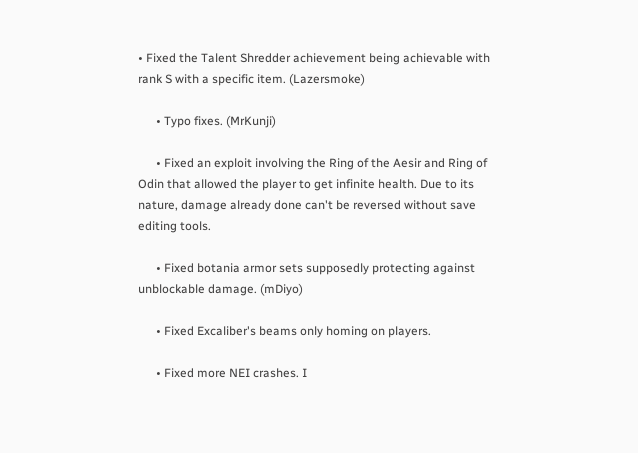• Fixed the Talent Shredder achievement being achievable with rank S with a specific item. (Lazersmoke)

      • Typo fixes. (MrKunji)

      • Fixed an exploit involving the Ring of the Aesir and Ring of Odin that allowed the player to get infinite health. Due to its nature, damage already done can't be reversed without save editing tools.

      • Fixed botania armor sets supposedly protecting against unblockable damage. (mDiyo)

      • Fixed Excaliber's beams only homing on players.

      • Fixed more NEI crashes. I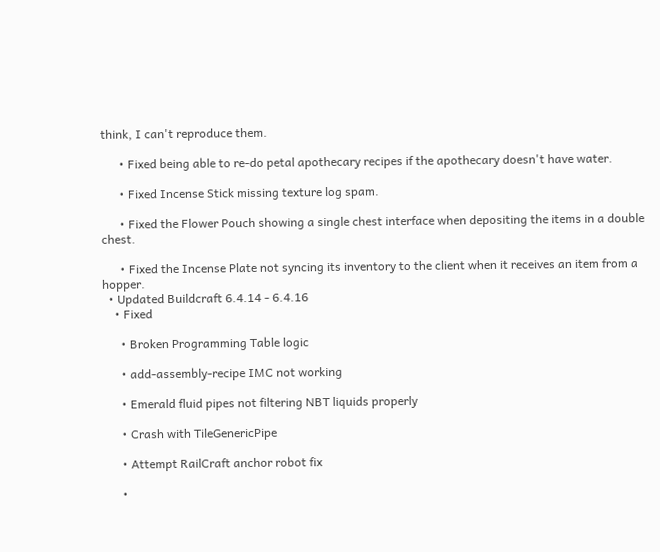think, I can't reproduce them.

      • Fixed being able to re-do petal apothecary recipes if the apothecary doesn't have water.

      • Fixed Incense Stick missing texture log spam.

      • Fixed the Flower Pouch showing a single chest interface when depositing the items in a double chest.

      • Fixed the Incense Plate not syncing its inventory to the client when it receives an item from a hopper.
  • Updated Buildcraft 6.4.14 - 6.4.16
    • Fixed

      • Broken Programming Table logic

      • add-assembly-recipe IMC not working

      • Emerald fluid pipes not filtering NBT liquids properly

      • Crash with TileGenericPipe

      • Attempt RailCraft anchor robot fix

      •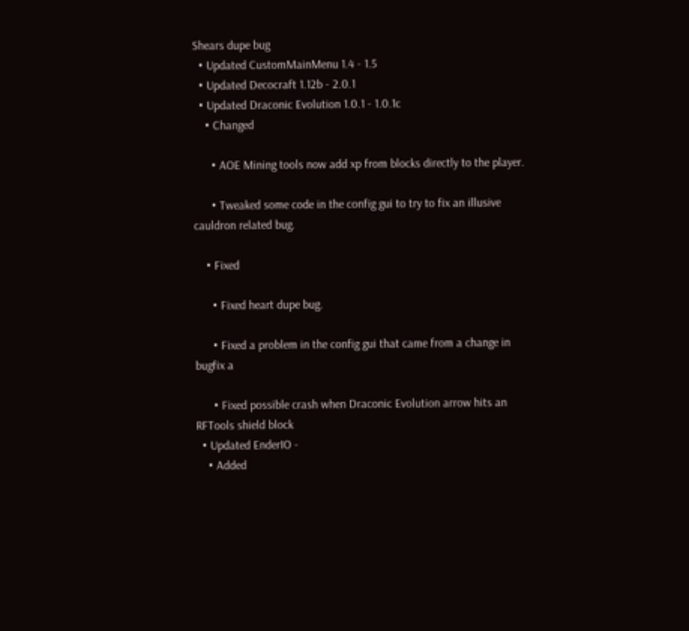Shears dupe bug
  • Updated CustomMainMenu 1.4 - 1.5
  • Updated Decocraft 1.12b - 2.0.1
  • Updated Draconic Evolution 1.0.1 - 1.0.1c
    • Changed

      • AOE Mining tools now add xp from blocks directly to the player.

      • Tweaked some code in the config gui to try to fix an illusive cauldron related bug.

    • Fixed

      • Fixed heart dupe bug.

      • Fixed a problem in the config gui that came from a change in bugfix a

      • Fixed possible crash when Draconic Evolution arrow hits an RFTools shield block
  • Updated EnderIO -
    • Added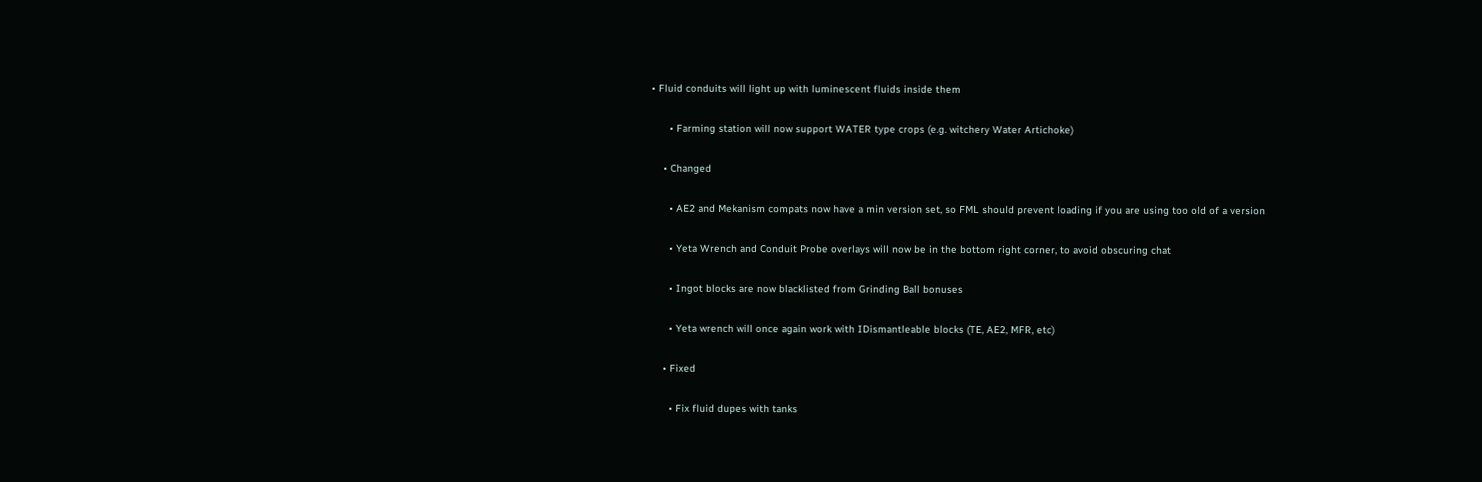• Fluid conduits will light up with luminescent fluids inside them

      • Farming station will now support WATER type crops (e.g. witchery Water Artichoke)

    • Changed

      • AE2 and Mekanism compats now have a min version set, so FML should prevent loading if you are using too old of a version

      • Yeta Wrench and Conduit Probe overlays will now be in the bottom right corner, to avoid obscuring chat

      • Ingot blocks are now blacklisted from Grinding Ball bonuses

      • Yeta wrench will once again work with IDismantleable blocks (TE, AE2, MFR, etc)

    • Fixed

      • Fix fluid dupes with tanks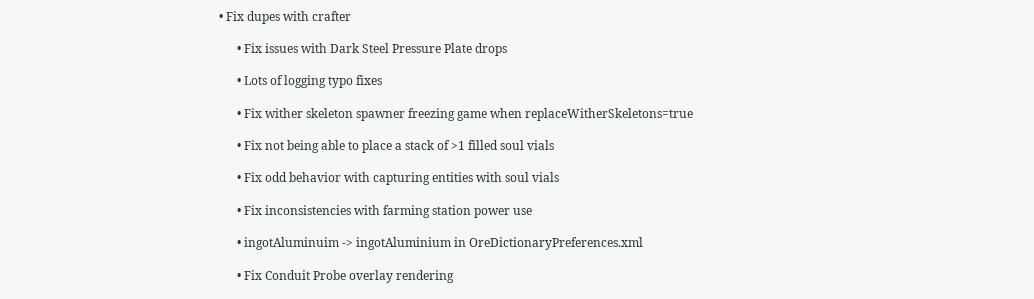• Fix dupes with crafter

      • Fix issues with Dark Steel Pressure Plate drops

      • Lots of logging typo fixes

      • Fix wither skeleton spawner freezing game when replaceWitherSkeletons=true

      • Fix not being able to place a stack of >1 filled soul vials

      • Fix odd behavior with capturing entities with soul vials

      • Fix inconsistencies with farming station power use

      • ingotAluminuim -> ingotAluminium in OreDictionaryPreferences.xml

      • Fix Conduit Probe overlay rendering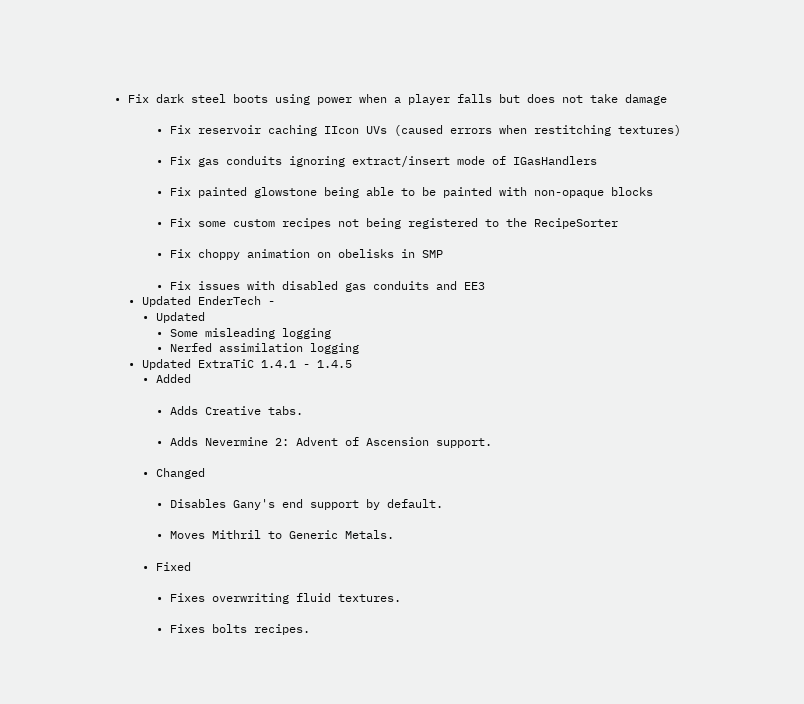• Fix dark steel boots using power when a player falls but does not take damage

      • Fix reservoir caching IIcon UVs (caused errors when restitching textures)

      • Fix gas conduits ignoring extract/insert mode of IGasHandlers

      • Fix painted glowstone being able to be painted with non-opaque blocks

      • Fix some custom recipes not being registered to the RecipeSorter

      • Fix choppy animation on obelisks in SMP

      • Fix issues with disabled gas conduits and EE3
  • Updated EnderTech -
    • Updated
      • Some misleading logging
      • Nerfed assimilation logging
  • Updated ExtraTiC 1.4.1 - 1.4.5
    • Added

      • Adds Creative tabs.

      • Adds Nevermine 2: Advent of Ascension support.

    • Changed

      • Disables Gany's end support by default.

      • Moves Mithril to Generic Metals.

    • Fixed

      • Fixes overwriting fluid textures.

      • Fixes bolts recipes.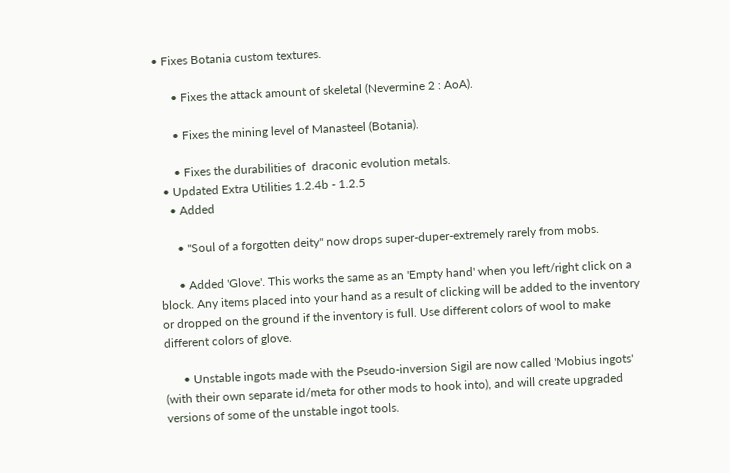• Fixes Botania custom textures.

      • Fixes the attack amount of skeletal (Nevermine 2 : AoA).

      • Fixes the mining level of Manasteel (Botania).

      • Fixes the durabilities of  draconic evolution metals.
  • Updated Extra Utilities 1.2.4b - 1.2.5
    • Added

      • "Soul of a forgotten deity" now drops super-duper-extremely rarely from mobs.

      • Added 'Glove'. This works the same as an 'Empty hand' when you left/right click on a block. Any items placed into your hand as a result of clicking will be added to the inventory or dropped on the ground if the inventory is full. Use different colors of wool to make different colors of glove.

      • Unstable ingots made with the Pseudo-inversion Sigil are now called 'Mobius ingots' (with their own separate id/meta for other mods to hook into), and will create upgraded versions of some of the unstable ingot tools.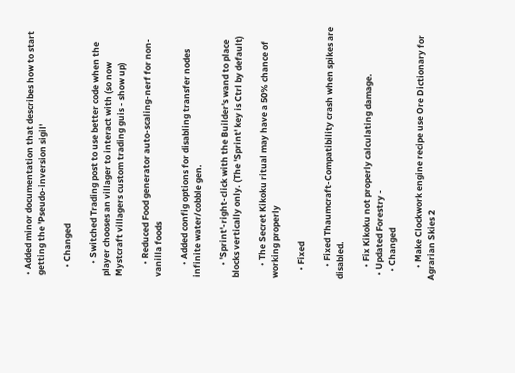• Added minor documentation that describes how to start getting the 'Pseudo-inversion sigil'

    • Changed

      • Switched Trading post to use better code when the player chooses an villager to interact with (so now Mystcraft villagers custom trading guis - show up)

      • Reduced Food generator auto-scaling-nerf for non-vanilla foods

      • Added config options for disabling transfer nodes infinite water/cobble gen.

      • 'Sprint'-right-click with the Builder's wand to place blocks vertically only. (The 'Sprint' key is Ctrl by default)

      • The Secret Kikoku ritual may have a 50% chance of working properly

    • Fixed

      • Fixed Thaumcraft-Compatibility crash when spikes are disabled.

      • Fix Kikoku not properly calculating damage.
  • Updated Forestry -
    • Changed

      • Make Clockwork engine recipe use Ore Dictionary for Agrarian Skies 2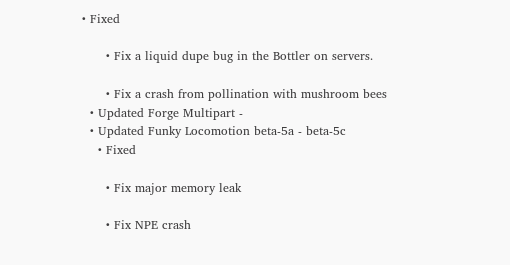• Fixed

      • Fix a liquid dupe bug in the Bottler on servers.

      • Fix a crash from pollination with mushroom bees
  • Updated Forge Multipart -
  • Updated Funky Locomotion beta-5a - beta-5c
    • Fixed

      • Fix major memory leak

      • Fix NPE crash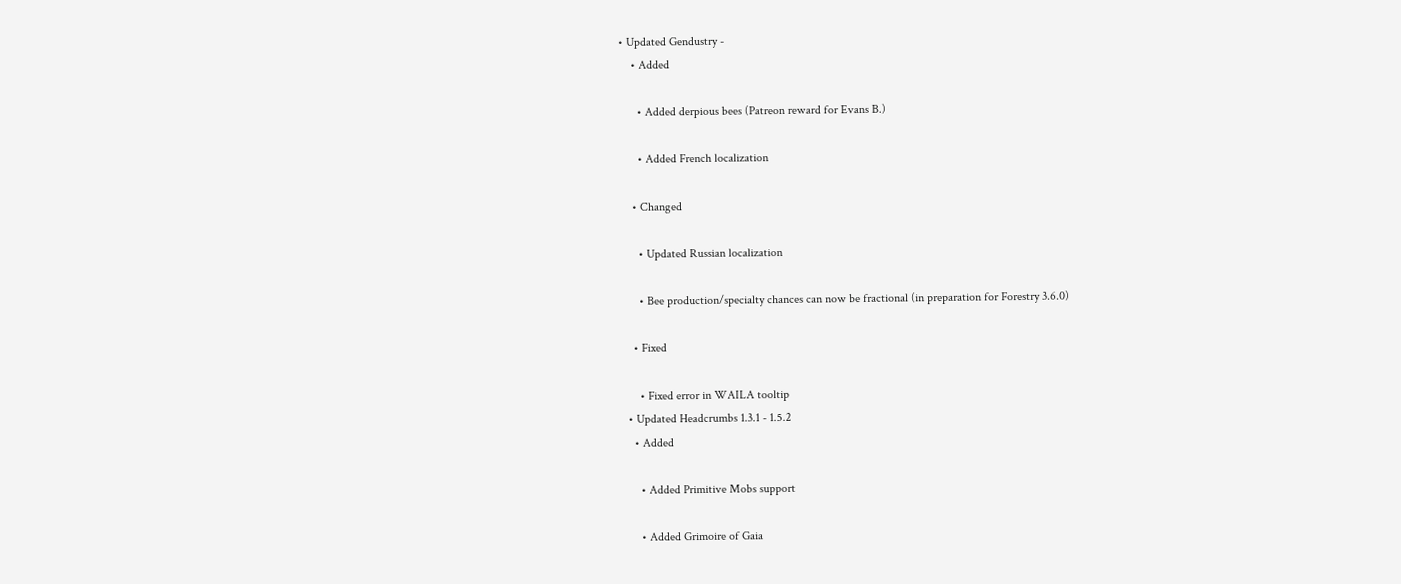• Updated Gendustry -
    • Added

      • Added derpious bees (Patreon reward for Evans B.)

      • Added French localization

    • Changed

      • Updated Russian localization

      • Bee production/specialty chances can now be fractional (in preparation for Forestry 3.6.0)

    • Fixed

      • Fixed error in WAILA tooltip
  • Updated Headcrumbs 1.3.1 - 1.5.2
    • Added

      • Added Primitive Mobs support

      • Added Grimoire of Gaia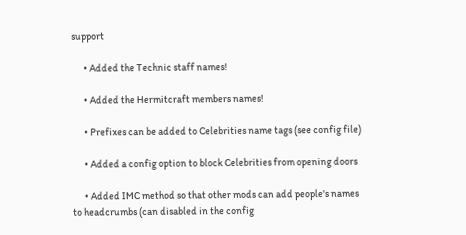support

      • Added the Technic staff names!

      • Added the Hermitcraft members names!

      • Prefixes can be added to Celebrities name tags (see config file)

      • Added a config option to block Celebrities from opening doors

      • Added IMC method so that other mods can add people's names to headcrumbs (can disabled in the config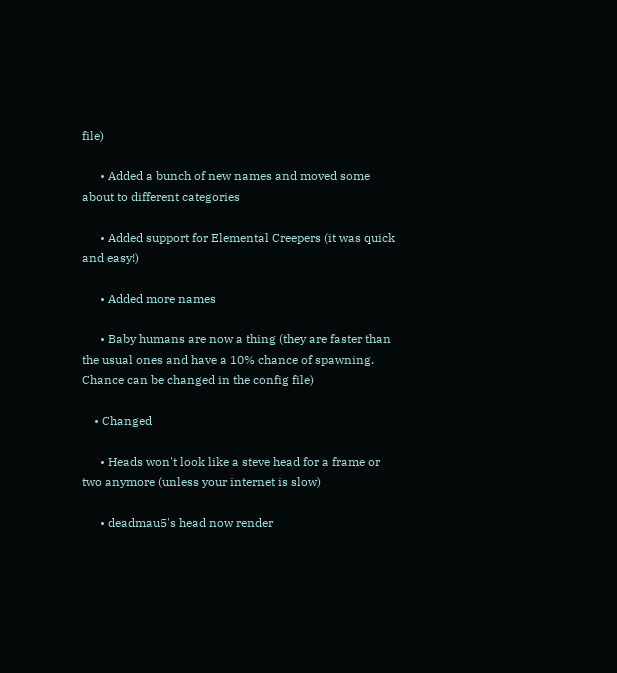file)

      • Added a bunch of new names and moved some about to different categories

      • Added support for Elemental Creepers (it was quick and easy!)

      • Added more names

      • Baby humans are now a thing (they are faster than the usual ones and have a 10% chance of spawning. Chance can be changed in the config file)

    • Changed

      • Heads won't look like a steve head for a frame or two anymore (unless your internet is slow)

      • deadmau5's head now render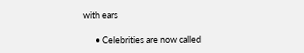with ears

      • Celebrities are now called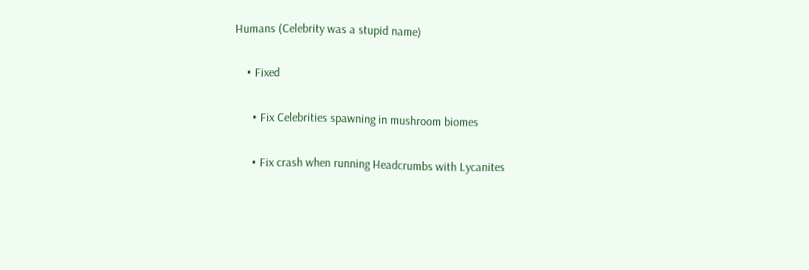Humans (Celebrity was a stupid name)

    • Fixed

      • Fix Celebrities spawning in mushroom biomes

      • Fix crash when running Headcrumbs with Lycanites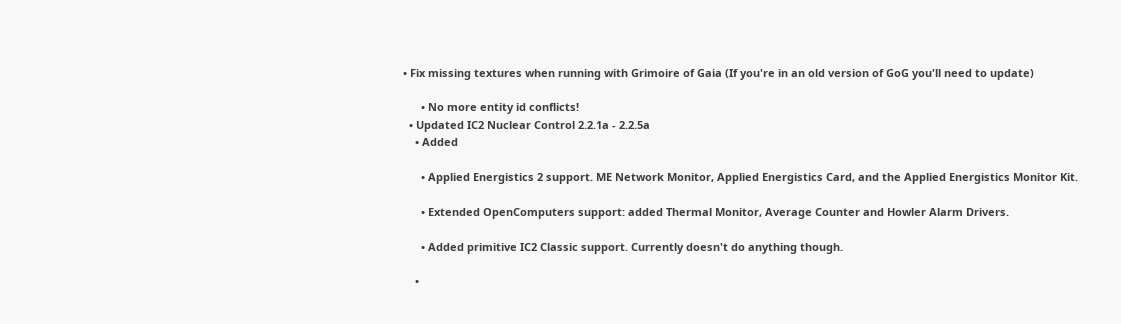• Fix missing textures when running with Grimoire of Gaia (If you're in an old version of GoG you'll need to update)

      • No more entity id conflicts!
  • Updated IC2 Nuclear Control 2.2.1a - 2.2.5a
    • Added

      • Applied Energistics 2 support. ME Network Monitor, Applied Energistics Card, and the Applied Energistics Monitor Kit.

      • Extended OpenComputers support: added Thermal Monitor, Average Counter and Howler Alarm Drivers.

      • Added primitive IC2 Classic support. Currently doesn't do anything though.

    •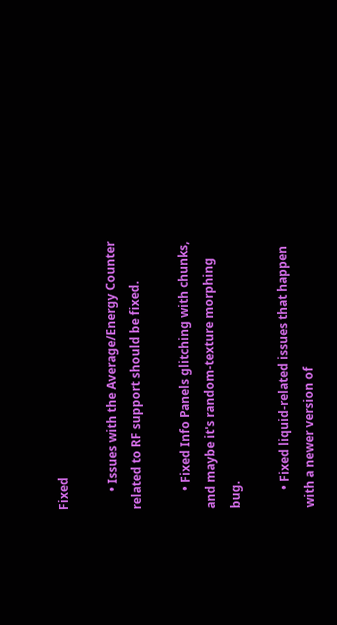Fixed

      • Issues with the Average/Energy Counter related to RF support should be fixed.

      • Fixed Info Panels glitching with chunks, and maybe it's random-texture morphing bug.

      • Fixed liquid-related issues that happen with a newer version of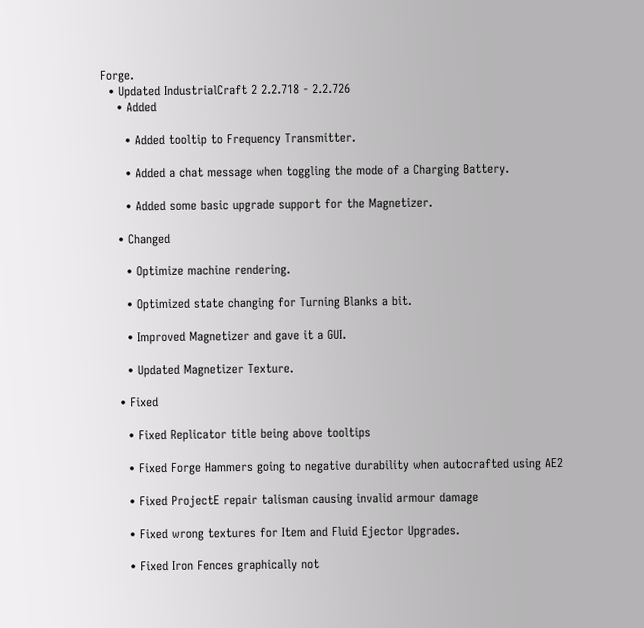Forge.
  • Updated IndustrialCraft 2 2.2.718 - 2.2.726
    • Added

      • Added tooltip to Frequency Transmitter.

      • Added a chat message when toggling the mode of a Charging Battery.

      • Added some basic upgrade support for the Magnetizer.

    • Changed

      • Optimize machine rendering.

      • Optimized state changing for Turning Blanks a bit.

      • Improved Magnetizer and gave it a GUI.

      • Updated Magnetizer Texture.

    • Fixed

      • Fixed Replicator title being above tooltips

      • Fixed Forge Hammers going to negative durability when autocrafted using AE2

      • Fixed ProjectE repair talisman causing invalid armour damage

      • Fixed wrong textures for Item and Fluid Ejector Upgrades.

      • Fixed Iron Fences graphically not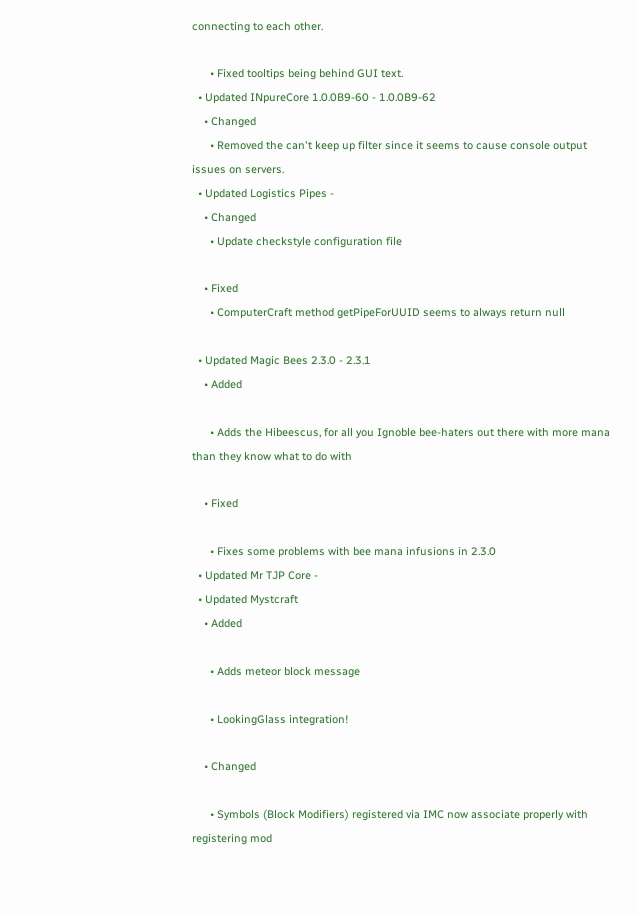connecting to each other.

      • Fixed tooltips being behind GUI text.
  • Updated INpureCore 1.0.0B9-60 - 1.0.0B9-62
    • Changed
      • Removed the can't keep up filter since it seems to cause console output issues on servers.
  • Updated Logistics Pipes -
    • Changed
      • Update checkstyle configuration file

    • Fixed
      • ComputerCraft method getPipeForUUID seems to always return null

  • Updated Magic Bees 2.3.0 - 2.3.1
    • Added

      • Adds the Hibeescus, for all you Ignoble bee-haters out there with more mana than they know what to do with

    • Fixed

      • Fixes some problems with bee mana infusions in 2.3.0
  • Updated Mr TJP Core -
  • Updated Mystcraft
    • Added

      • Adds meteor block message

      • LookingGlass integration!

    • Changed

      • Symbols (Block Modifiers) registered via IMC now associate properly with registering mod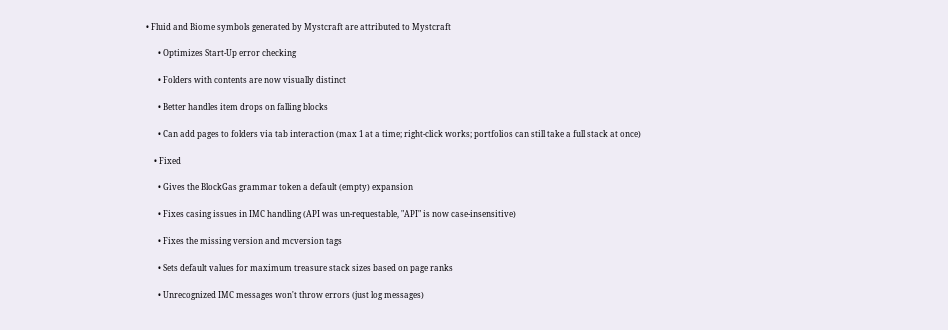• Fluid and Biome symbols generated by Mystcraft are attributed to Mystcraft

      • Optimizes Start-Up error checking

      • Folders with contents are now visually distinct

      • Better handles item drops on falling blocks

      • Can add pages to folders via tab interaction (max 1 at a time; right-click works; portfolios can still take a full stack at once)

    • Fixed

      • Gives the BlockGas grammar token a default (empty) expansion

      • Fixes casing issues in IMC handling (API was un-requestable, "API" is now case-insensitive)

      • Fixes the missing version and mcversion tags

      • Sets default values for maximum treasure stack sizes based on page ranks

      • Unrecognized IMC messages won't throw errors (just log messages)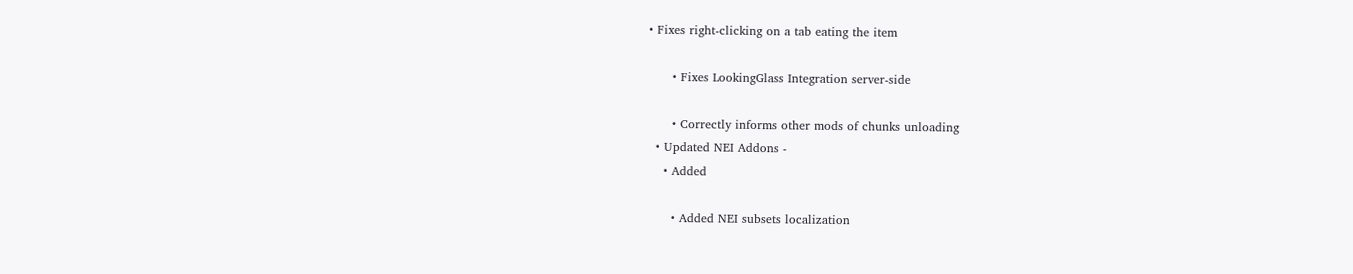• Fixes right-clicking on a tab eating the item

      • Fixes LookingGlass Integration server-side

      • Correctly informs other mods of chunks unloading
  • Updated NEI Addons -
    • Added

      • Added NEI subsets localization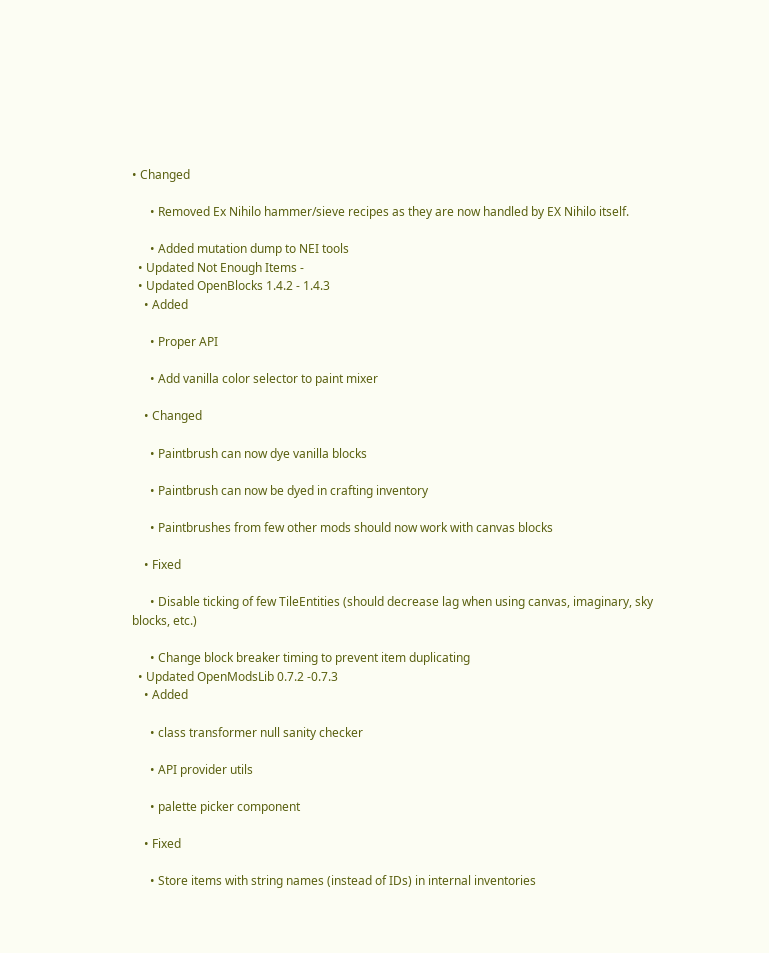• Changed

      • Removed Ex Nihilo hammer/sieve recipes as they are now handled by EX Nihilo itself.

      • Added mutation dump to NEI tools
  • Updated Not Enough Items -
  • Updated OpenBlocks 1.4.2 - 1.4.3
    • Added

      • Proper API

      • Add vanilla color selector to paint mixer

    • Changed

      • Paintbrush can now dye vanilla blocks

      • Paintbrush can now be dyed in crafting inventory

      • Paintbrushes from few other mods should now work with canvas blocks

    • Fixed

      • Disable ticking of few TileEntities (should decrease lag when using canvas, imaginary, sky blocks, etc.)

      • Change block breaker timing to prevent item duplicating
  • Updated OpenModsLib 0.7.2 -0.7.3
    • Added

      • class transformer null sanity checker

      • API provider utils

      • palette picker component

    • Fixed

      • Store items with string names (instead of IDs) in internal inventories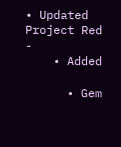• Updated Project Red -
    • Added

      • Gem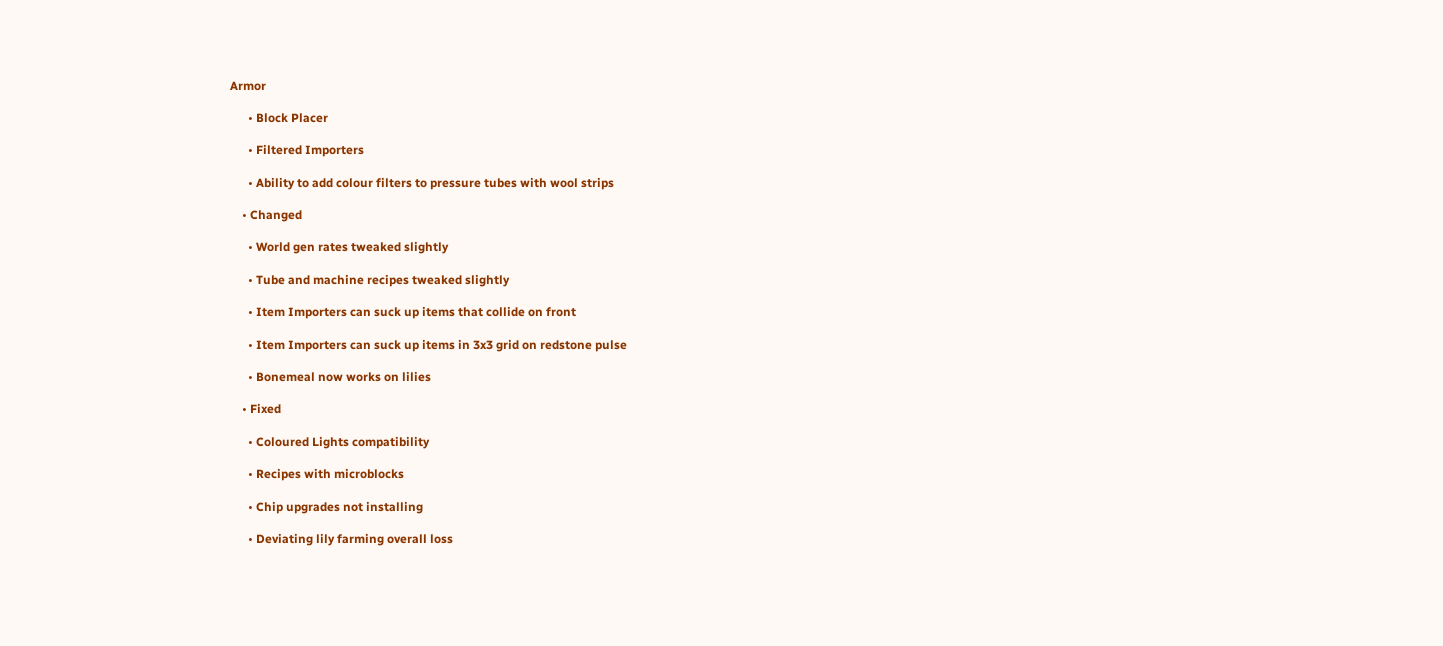Armor

      • Block Placer

      • Filtered Importers

      • Ability to add colour filters to pressure tubes with wool strips

    • Changed

      • World gen rates tweaked slightly

      • Tube and machine recipes tweaked slightly

      • Item Importers can suck up items that collide on front

      • Item Importers can suck up items in 3x3 grid on redstone pulse

      • Bonemeal now works on lilies

    • Fixed

      • Coloured Lights compatibility

      • Recipes with microblocks

      • Chip upgrades not installing

      • Deviating lily farming overall loss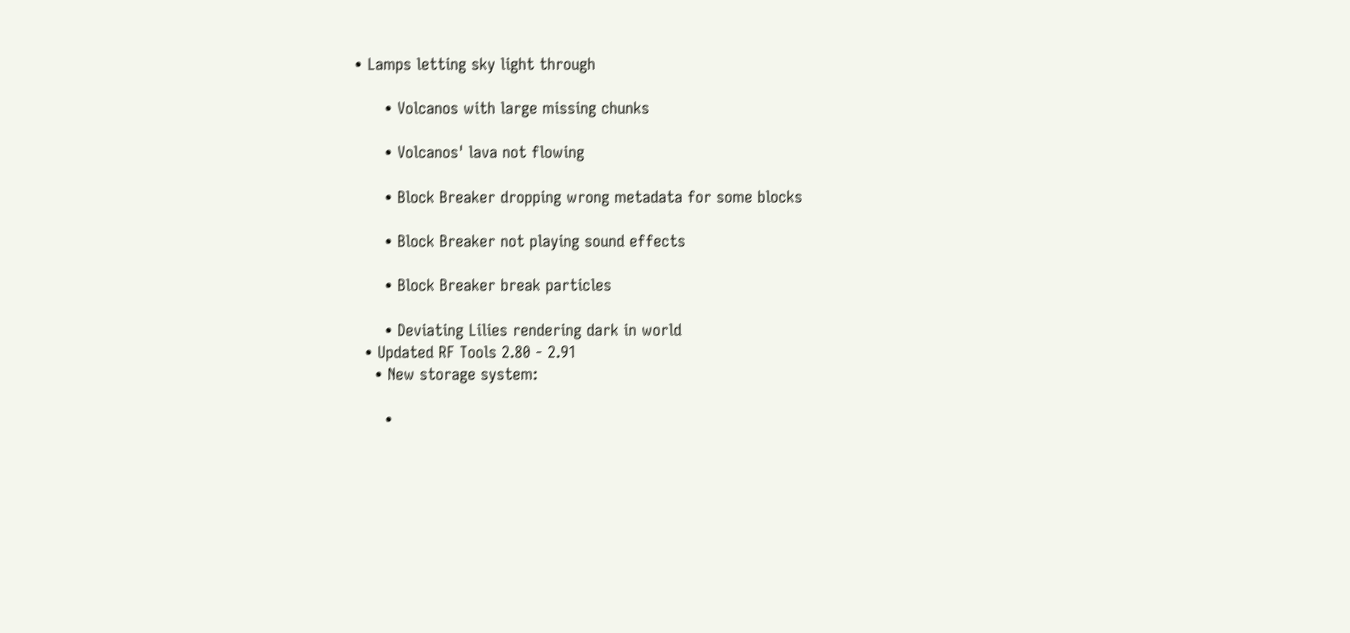• Lamps letting sky light through

      • Volcanos with large missing chunks

      • Volcanos' lava not flowing

      • Block Breaker dropping wrong metadata for some blocks

      • Block Breaker not playing sound effects

      • Block Breaker break particles

      • Deviating Lilies rendering dark in world
  • Updated RF Tools 2.80 - 2.91
    • New storage system:

      •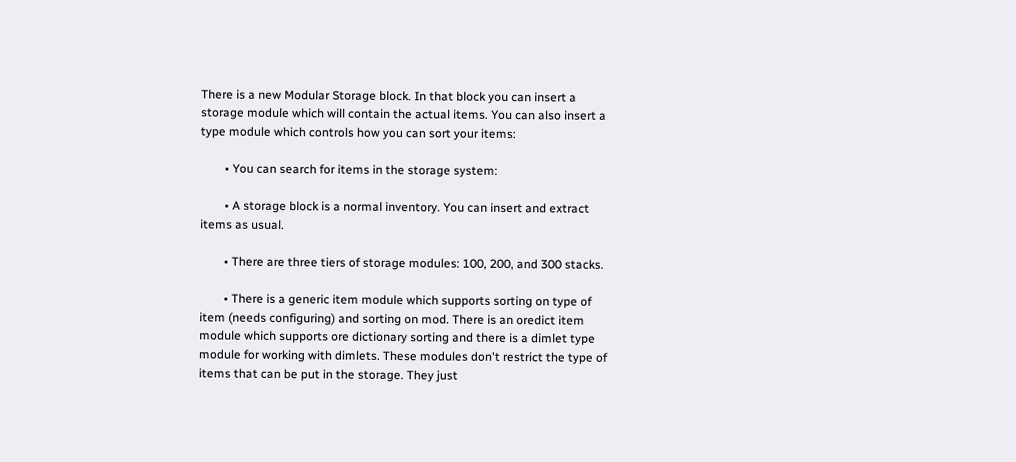There is a new Modular Storage block. In that block you can insert a storage module which will contain the actual items. You can also insert a type module which controls how you can sort your items:

        • You can search for items in the storage system:

        • A storage block is a normal inventory. You can insert and extract items as usual.

        • There are three tiers of storage modules: 100, 200, and 300 stacks.

        • There is a generic item module which supports sorting on type of item (needs configuring) and sorting on mod. There is an oredict item module which supports ore dictionary sorting and there is a dimlet type module for working with dimlets. These modules don't restrict the type of items that can be put in the storage. They just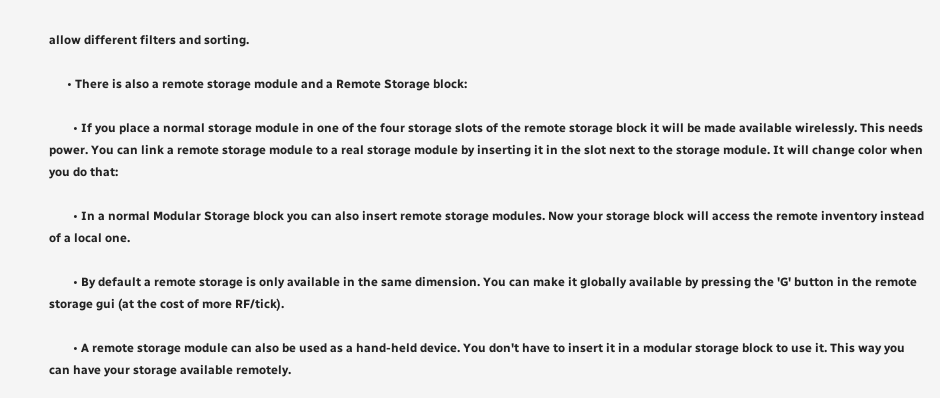allow different filters and sorting.

      • There is also a remote storage module and a Remote Storage block:

        • If you place a normal storage module in one of the four storage slots of the remote storage block it will be made available wirelessly. This needs power. You can link a remote storage module to a real storage module by inserting it in the slot next to the storage module. It will change color when you do that:

        • In a normal Modular Storage block you can also insert remote storage modules. Now your storage block will access the remote inventory instead of a local one.

        • By default a remote storage is only available in the same dimension. You can make it globally available by pressing the 'G' button in the remote storage gui (at the cost of more RF/tick).

        • A remote storage module can also be used as a hand-held device. You don't have to insert it in a modular storage block to use it. This way you can have your storage available remotely.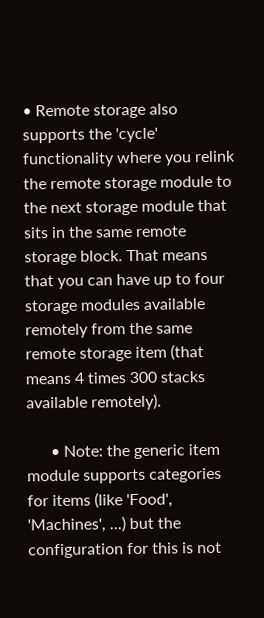• Remote storage also supports the 'cycle' functionality where you relink the remote storage module to the next storage module that sits in the same remote storage block. That means that you can have up to four storage modules available remotely from the same remote storage item (that means 4 times 300 stacks available remotely).

      • Note: the generic item module supports categories for items (like 'Food', 'Machines', ...) but the configuration for this is not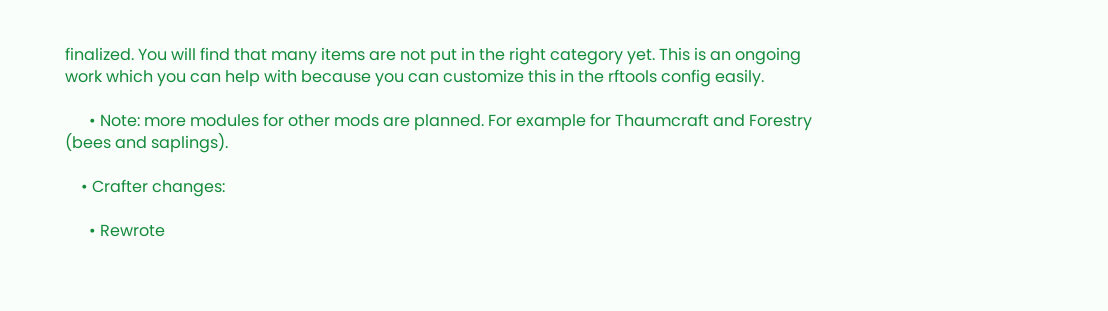finalized. You will find that many items are not put in the right category yet. This is an ongoing work which you can help with because you can customize this in the rftools config easily.

      • Note: more modules for other mods are planned. For example for Thaumcraft and Forestry (bees and saplings).

    • Crafter changes:

      • Rewrote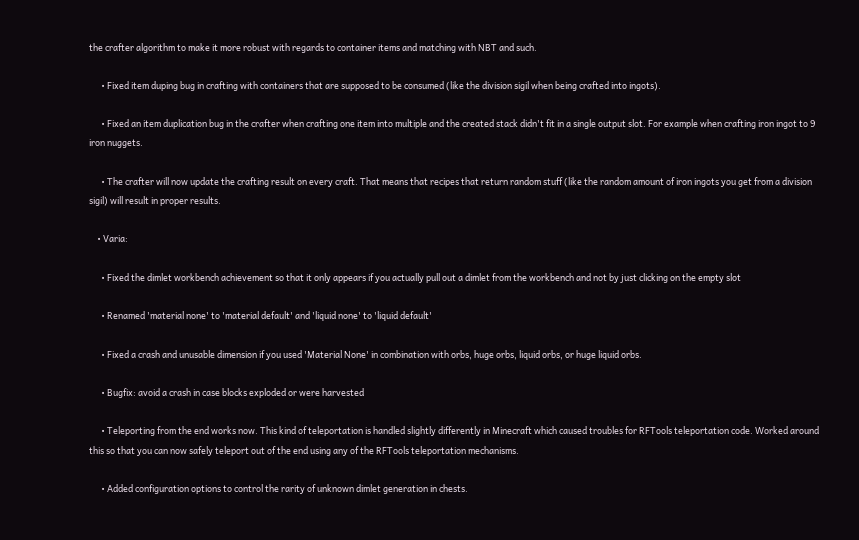the crafter algorithm to make it more robust with regards to container items and matching with NBT and such.

      • Fixed item duping bug in crafting with containers that are supposed to be consumed (like the division sigil when being crafted into ingots).

      • Fixed an item duplication bug in the crafter when crafting one item into multiple and the created stack didn't fit in a single output slot. For example when crafting iron ingot to 9 iron nuggets.

      • The crafter will now update the crafting result on every craft. That means that recipes that return random stuff (like the random amount of iron ingots you get from a division sigil) will result in proper results.

    • Varia:

      • Fixed the dimlet workbench achievement so that it only appears if you actually pull out a dimlet from the workbench and not by just clicking on the empty slot

      • Renamed 'material none' to 'material default' and 'liquid none' to 'liquid default'

      • Fixed a crash and unusable dimension if you used 'Material None' in combination with orbs, huge orbs, liquid orbs, or huge liquid orbs.

      • Bugfix: avoid a crash in case blocks exploded or were harvested

      • Teleporting from the end works now. This kind of teleportation is handled slightly differently in Minecraft which caused troubles for RFTools teleportation code. Worked around this so that you can now safely teleport out of the end using any of the RFTools teleportation mechanisms.

      • Added configuration options to control the rarity of unknown dimlet generation in chests.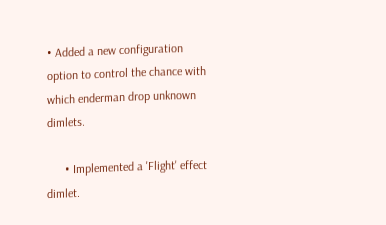• Added a new configuration option to control the chance with which enderman drop unknown dimlets.

      • Implemented a 'Flight' effect dimlet.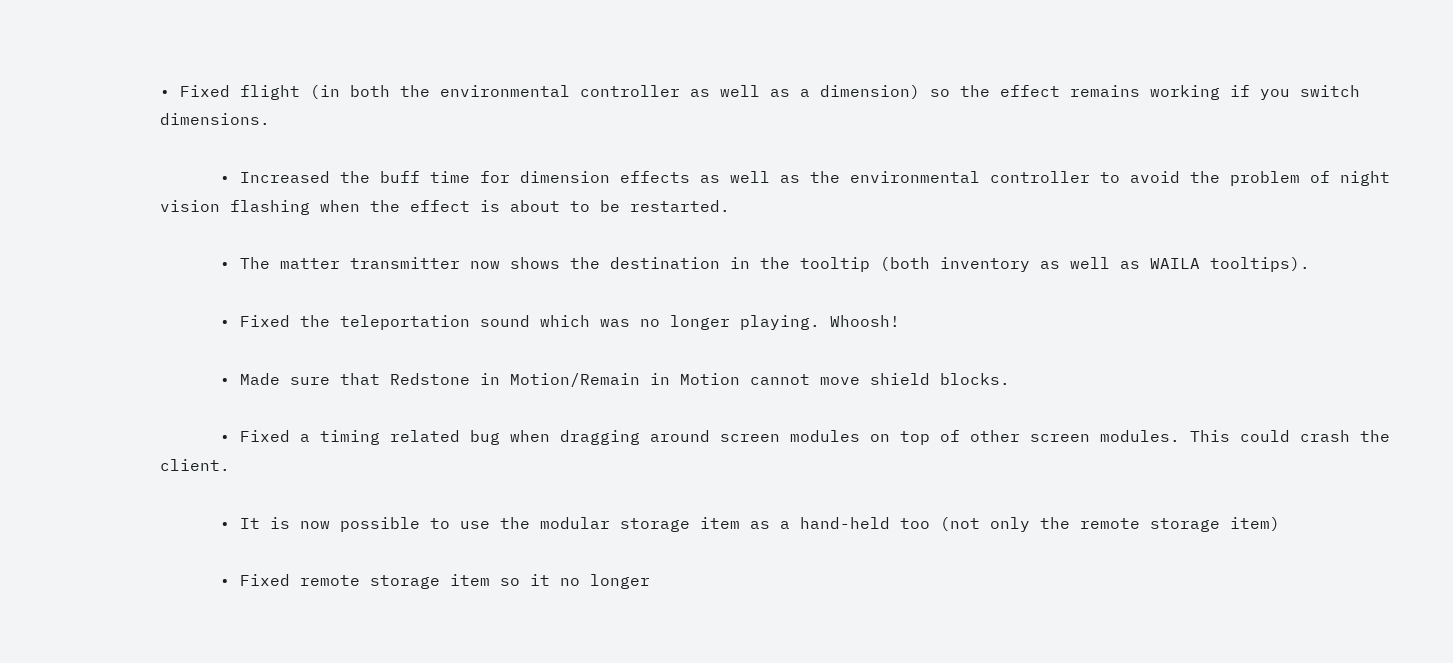• Fixed flight (in both the environmental controller as well as a dimension) so the effect remains working if you switch dimensions.

      • Increased the buff time for dimension effects as well as the environmental controller to avoid the problem of night vision flashing when the effect is about to be restarted.

      • The matter transmitter now shows the destination in the tooltip (both inventory as well as WAILA tooltips).

      • Fixed the teleportation sound which was no longer playing. Whoosh!

      • Made sure that Redstone in Motion/Remain in Motion cannot move shield blocks.

      • Fixed a timing related bug when dragging around screen modules on top of other screen modules. This could crash the client.

      • It is now possible to use the modular storage item as a hand-held too (not only the remote storage item)

      • Fixed remote storage item so it no longer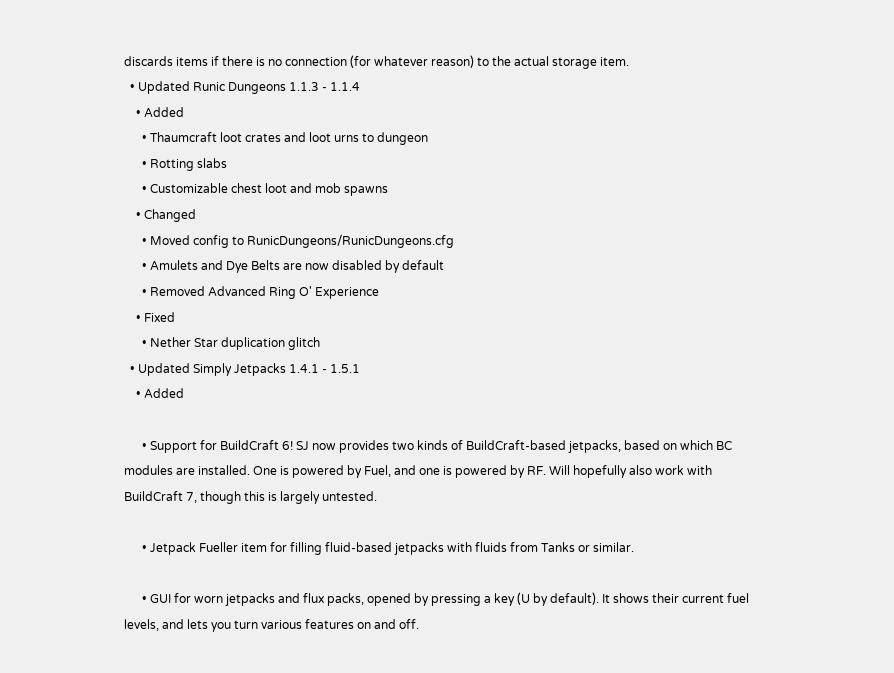discards items if there is no connection (for whatever reason) to the actual storage item.
  • Updated Runic Dungeons 1.1.3 - 1.1.4
    • Added
      • Thaumcraft loot crates and loot urns to dungeon
      • Rotting slabs
      • Customizable chest loot and mob spawns
    • Changed
      • Moved config to RunicDungeons/RunicDungeons.cfg
      • Amulets and Dye Belts are now disabled by default
      • Removed Advanced Ring O' Experience
    • Fixed
      • Nether Star duplication glitch
  • Updated Simply Jetpacks 1.4.1 - 1.5.1
    • Added

      • Support for BuildCraft 6! SJ now provides two kinds of BuildCraft-based jetpacks, based on which BC modules are installed. One is powered by Fuel, and one is powered by RF. Will hopefully also work with BuildCraft 7, though this is largely untested.

      • Jetpack Fueller item for filling fluid-based jetpacks with fluids from Tanks or similar.

      • GUI for worn jetpacks and flux packs, opened by pressing a key (U by default). It shows their current fuel levels, and lets you turn various features on and off.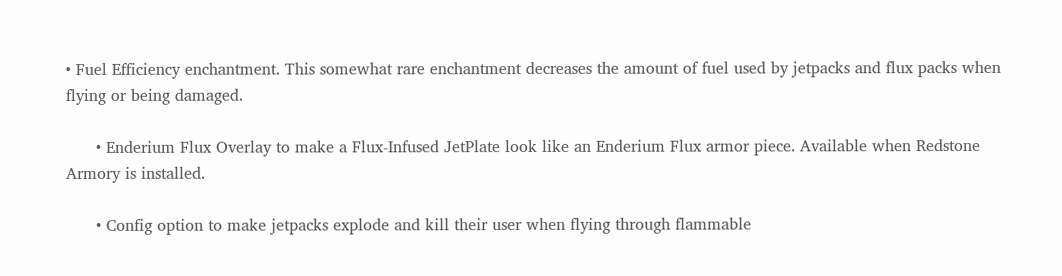• Fuel Efficiency enchantment. This somewhat rare enchantment decreases the amount of fuel used by jetpacks and flux packs when flying or being damaged.

      • Enderium Flux Overlay to make a Flux-Infused JetPlate look like an Enderium Flux armor piece. Available when Redstone Armory is installed.

      • Config option to make jetpacks explode and kill their user when flying through flammable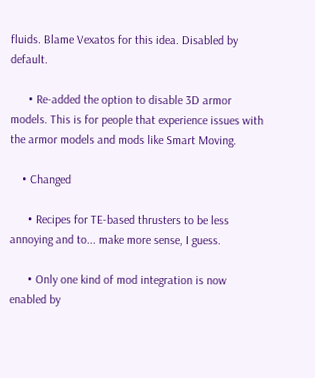fluids. Blame Vexatos for this idea. Disabled by default.

      • Re-added the option to disable 3D armor models. This is for people that experience issues with the armor models and mods like Smart Moving.

    • Changed

      • Recipes for TE-based thrusters to be less annoying and to... make more sense, I guess.

      • Only one kind of mod integration is now enabled by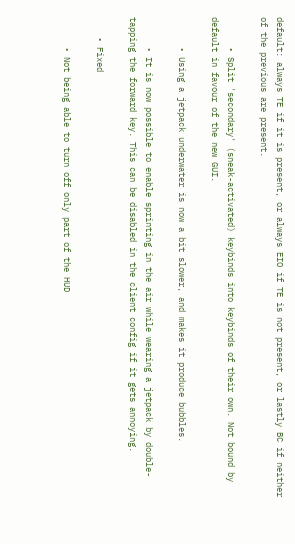default: always TE if it is present, or always EIO if TE is not present, or lastly BC if neither of the previous are present.

      • Split 'secondary' (sneak-activated) keybinds into keybinds of their own. Not bound by default in favour of the new GUI.

      • Using a jetpack underwater is now a bit slower, and makes it produce bubbles.

      • It is now possible to enable sprinting in the air while wearing a jetpack by double-tapping the forward key. This can be disabled in the client config if it gets annoying.

    • Fixed

      • Not being able to turn off only part of the HUD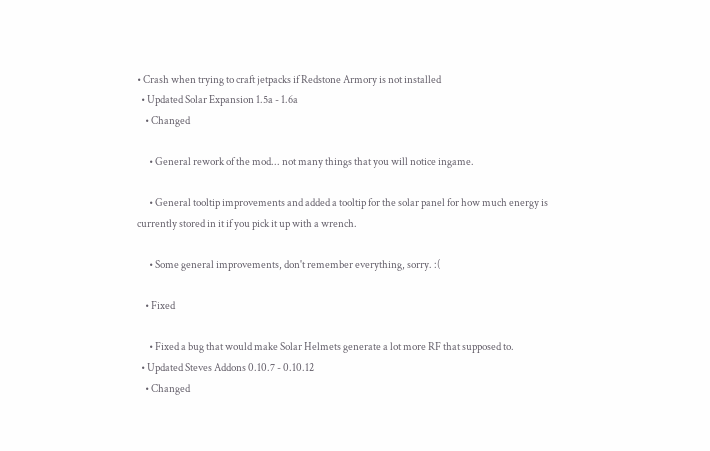• Crash when trying to craft jetpacks if Redstone Armory is not installed
  • Updated Solar Expansion 1.5a - 1.6a
    • Changed

      • General rework of the mod... not many things that you will notice ingame.

      • General tooltip improvements and added a tooltip for the solar panel for how much energy is currently stored in it if you pick it up with a wrench.

      • Some general improvements, don't remember everything, sorry. :(

    • Fixed

      • Fixed a bug that would make Solar Helmets generate a lot more RF that supposed to.
  • Updated Steves Addons 0.10.7 - 0.10.12
    • Changed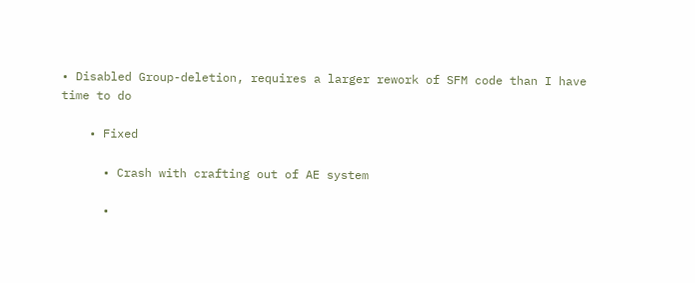• Disabled Group-deletion, requires a larger rework of SFM code than I have time to do

    • Fixed

      • Crash with crafting out of AE system

      •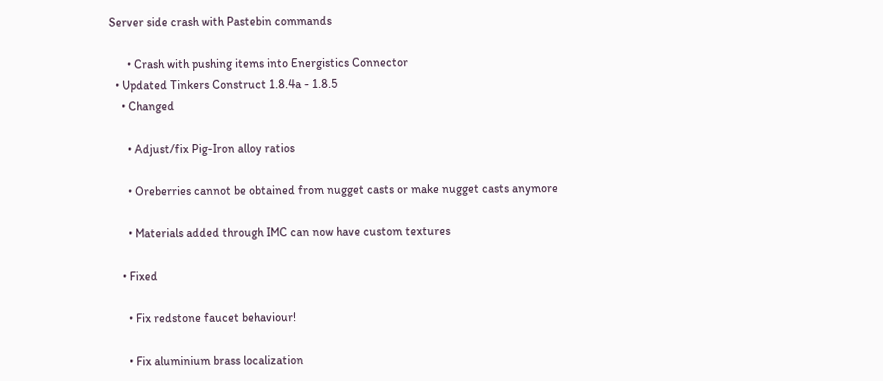Server side crash with Pastebin commands

      • Crash with pushing items into Energistics Connector
  • Updated Tinkers Construct 1.8.4a - 1.8.5
    • Changed

      • Adjust/fix Pig-Iron alloy ratios

      • Oreberries cannot be obtained from nugget casts or make nugget casts anymore

      • Materials added through IMC can now have custom textures

    • Fixed

      • Fix redstone faucet behaviour!

      • Fix aluminium brass localization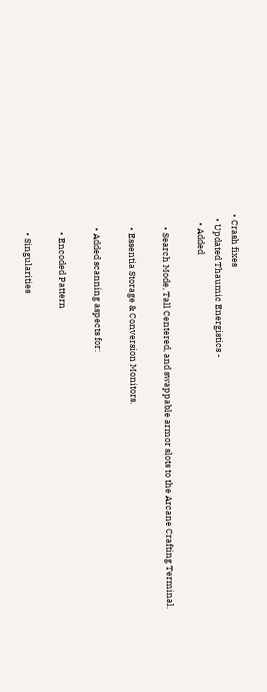• Crash fixes
  • Updated Thaumic Energistics -
    • Added

      • Search Mode, Tall Centered, and swappable armor slots to the Arcane Crafting Terminal.

      • Essentia Storage & Conversion Monitors.

      • Added scanning aspects for:

        • Encoded Pattern

        • Singularities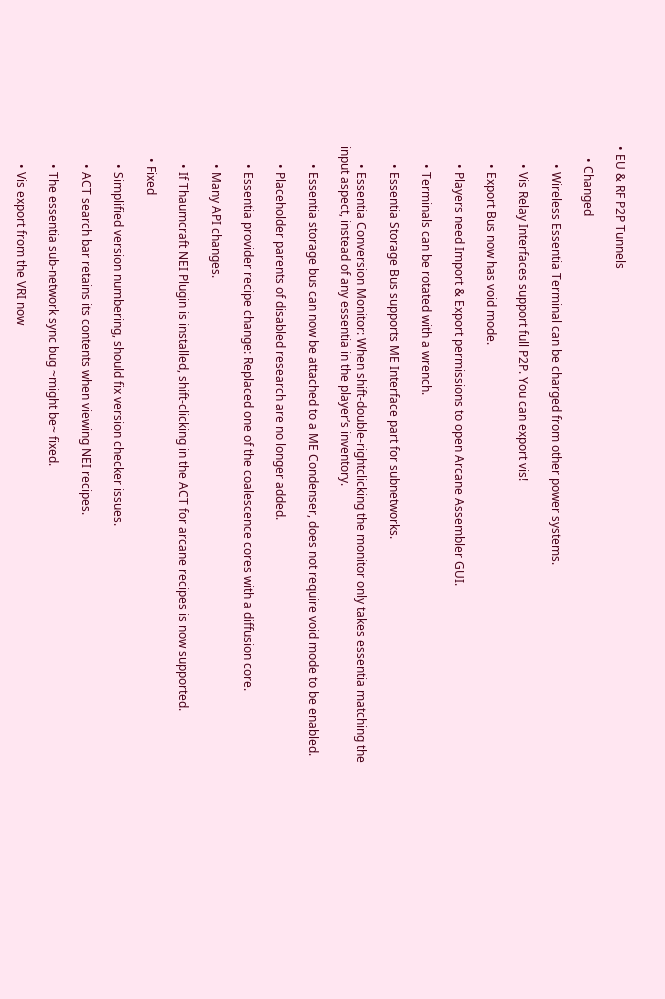• EU & RF P2P Tunnels

    • Changed

      • Wireless Essentia Terminal can be charged from other power systems.

      • Vis Relay Interfaces support full P2P. You can export vis!

      • Export Bus now has void mode.

      • Players need Import & Export permissions to open Arcane Assembler GUI.

      • Terminals can be rotated with a wrench.

      • Essentia Storage Bus supports ME Interface part for subnetworks.

      • Essentia Conversion Monitor: When shift-double-rightclicking the monitor only takes essentia matching the input aspect, instead of any essentia in the player’s inventory.

      • Essentia storage bus can now be attached to a ME Condenser, does not require void mode to be enabled.

      • Placeholder parents of disabled research are no longer added.

      • Essentia provider recipe change: Replaced one of the coalescence cores with a diffusion core.

      • Many API changes.

      • If Thaumcraft NEI Plugin is installed, shift-clicking in the ACT for arcane recipes is now supported.

    • Fixed

      • Simplified version numbering, should fix version checker issues.

      • ACT search bar retains its contents when viewing NEI recipes.

      • The essentia sub-network sync bug ~might be~ fixed.

      • Vis export from the VRI now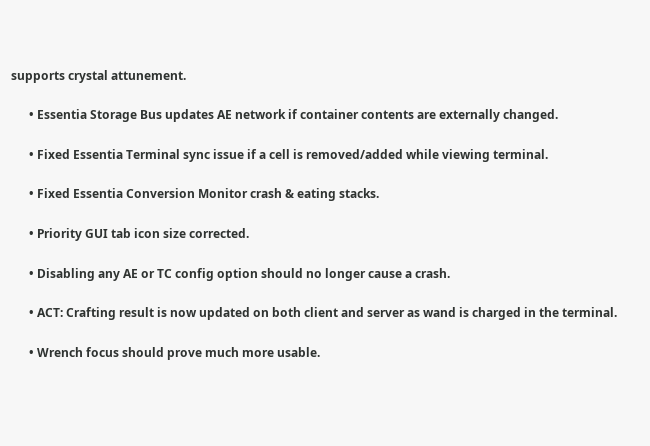supports crystal attunement.

      • Essentia Storage Bus updates AE network if container contents are externally changed.

      • Fixed Essentia Terminal sync issue if a cell is removed/added while viewing terminal.

      • Fixed Essentia Conversion Monitor crash & eating stacks.

      • Priority GUI tab icon size corrected.

      • Disabling any AE or TC config option should no longer cause a crash.

      • ACT: Crafting result is now updated on both client and server as wand is charged in the terminal.

      • Wrench focus should prove much more usable.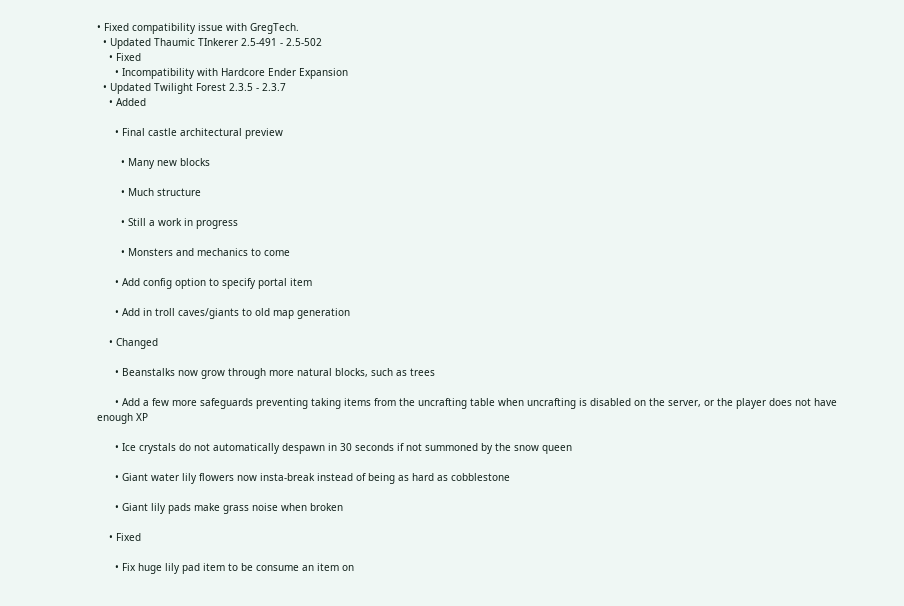• Fixed compatibility issue with GregTech.
  • Updated Thaumic TInkerer 2.5-491 - 2.5-502
    • Fixed
      • Incompatibility with Hardcore Ender Expansion
  • Updated Twilight Forest 2.3.5 - 2.3.7
    • Added

      • Final castle architectural preview

        • Many new blocks

        • Much structure

        • Still a work in progress

        • Monsters and mechanics to come

      • Add config option to specify portal item

      • Add in troll caves/giants to old map generation

    • Changed

      • Beanstalks now grow through more natural blocks, such as trees

      • Add a few more safeguards preventing taking items from the uncrafting table when uncrafting is disabled on the server, or the player does not have enough XP

      • Ice crystals do not automatically despawn in 30 seconds if not summoned by the snow queen

      • Giant water lily flowers now insta-break instead of being as hard as cobblestone

      • Giant lily pads make grass noise when broken

    • Fixed

      • Fix huge lily pad item to be consume an item on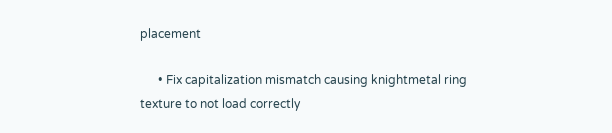placement

      • Fix capitalization mismatch causing knightmetal ring texture to not load correctly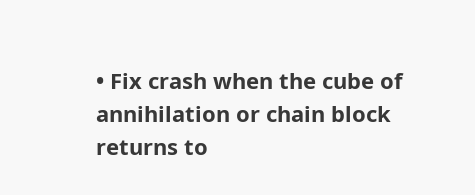• Fix crash when the cube of annihilation or chain block returns to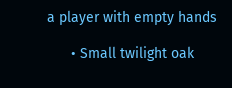a player with empty hands

      • Small twilight oak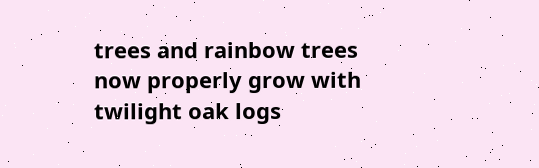trees and rainbow trees now properly grow with twilight oak logs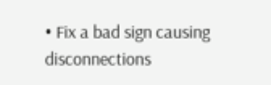• Fix a bad sign causing disconnections